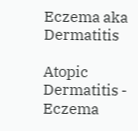Eczema aka Dermatitis

Atopic Dermatitis - Eczema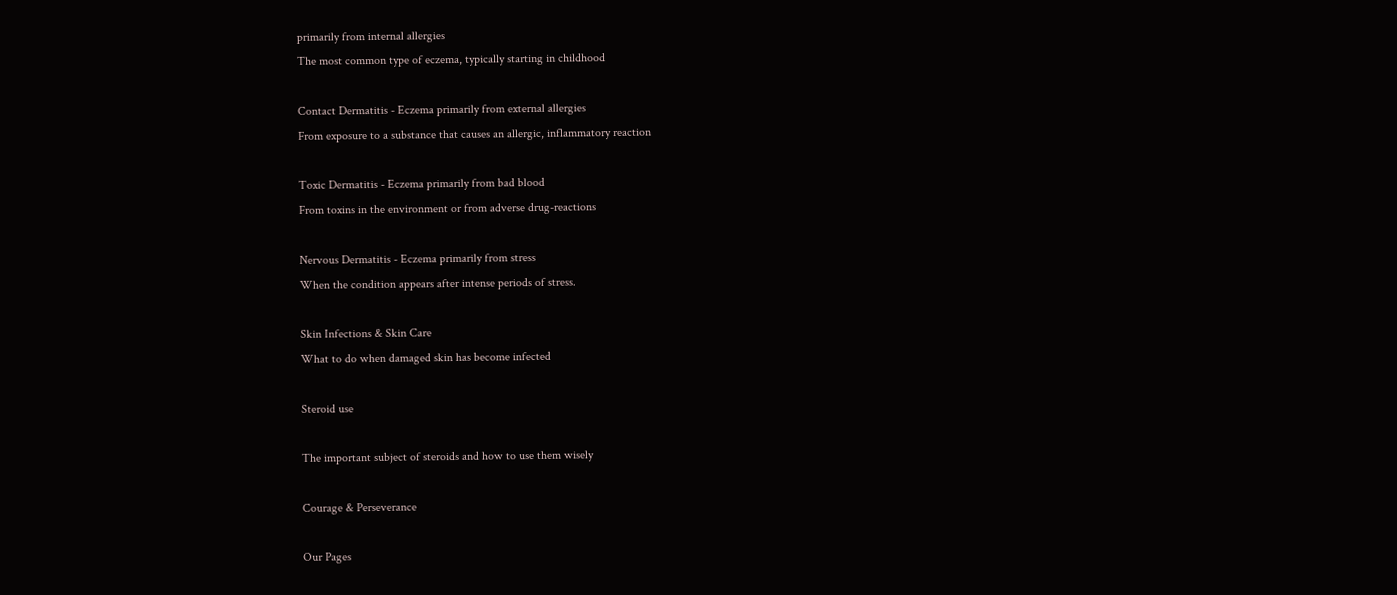primarily from internal allergies
The most common type of eczema, typically starting in childhood

Contact Dermatitis - Eczema primarily from external allergies
From exposure to a substance that causes an allergic, inflammatory reaction

Toxic Dermatitis - Eczema primarily from bad blood
From toxins in the environment or from adverse drug-reactions

Nervous Dermatitis - Eczema primarily from stress
When the condition appears after intense periods of stress.

Skin Infections & Skin Care
What to do when damaged skin has become infected

Steroid use

The important subject of steroids and how to use them wisely

Courage & Perseverance

Our Pages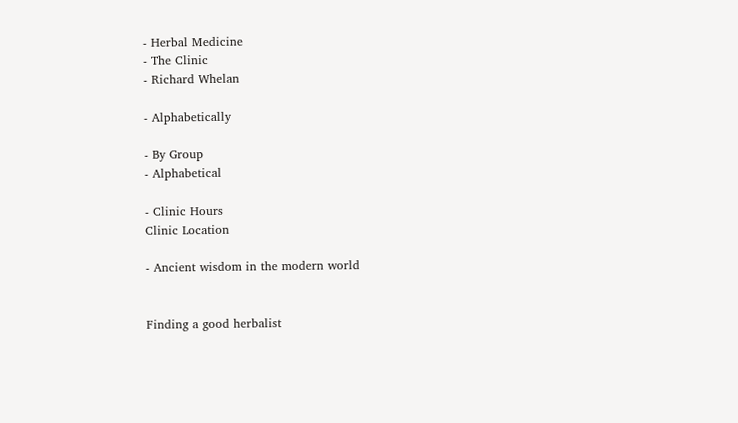- Herbal Medicine
- The Clinic
- Richard Whelan

- Alphabetically

- By Group
- Alphabetical

- Clinic Hours
Clinic Location

- Ancient wisdom in the modern world


Finding a good herbalist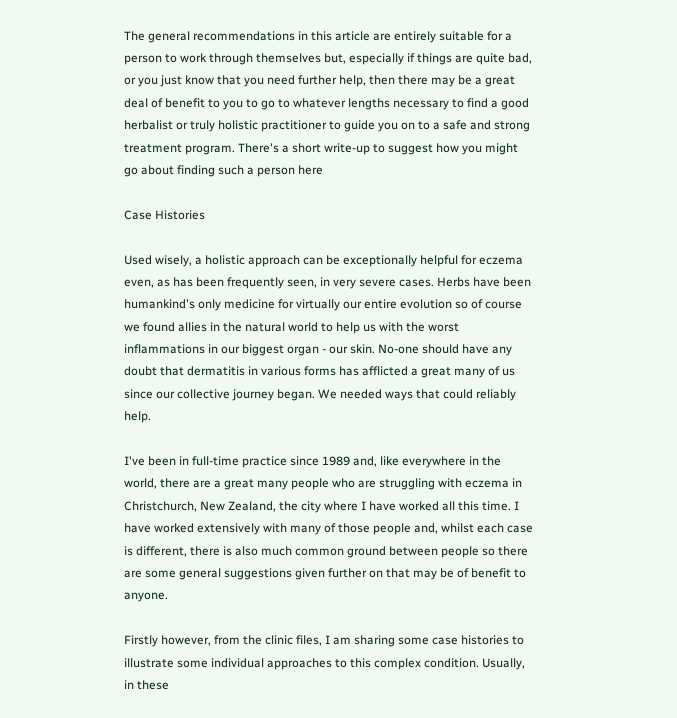The general recommendations in this article are entirely suitable for a person to work through themselves but, especially if things are quite bad, or you just know that you need further help, then there may be a great deal of benefit to you to go to whatever lengths necessary to find a good herbalist or truly holistic practitioner to guide you on to a safe and strong treatment program. There's a short write-up to suggest how you might go about finding such a person here

Case Histories

Used wisely, a holistic approach can be exceptionally helpful for eczema even, as has been frequently seen, in very severe cases. Herbs have been humankind's only medicine for virtually our entire evolution so of course we found allies in the natural world to help us with the worst inflammations in our biggest organ - our skin. No-one should have any doubt that dermatitis in various forms has afflicted a great many of us since our collective journey began. We needed ways that could reliably help.

I've been in full-time practice since 1989 and, like everywhere in the world, there are a great many people who are struggling with eczema in Christchurch, New Zealand, the city where I have worked all this time. I have worked extensively with many of those people and, whilst each case is different, there is also much common ground between people so there are some general suggestions given further on that may be of benefit to anyone.

Firstly however, from the clinic files, I am sharing some case histories to illustrate some individual approaches to this complex condition. Usually, in these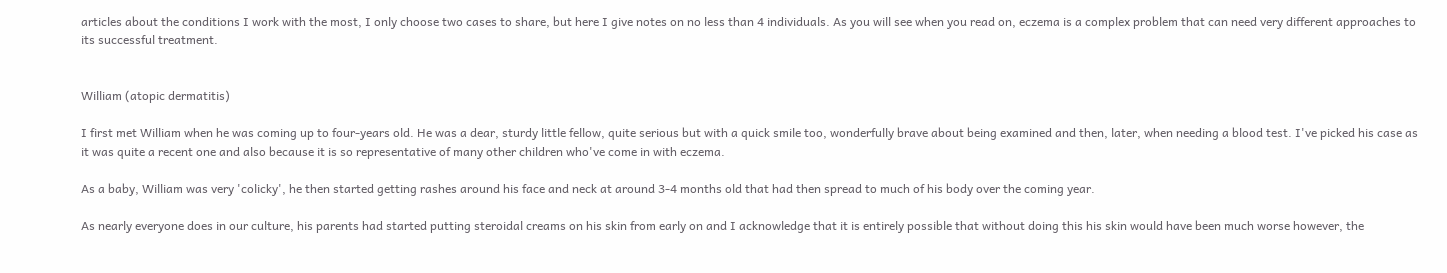articles about the conditions I work with the most, I only choose two cases to share, but here I give notes on no less than 4 individuals. As you will see when you read on, eczema is a complex problem that can need very different approaches to its successful treatment.


William (atopic dermatitis)

I first met William when he was coming up to four-years old. He was a dear, sturdy little fellow, quite serious but with a quick smile too, wonderfully brave about being examined and then, later, when needing a blood test. I've picked his case as it was quite a recent one and also because it is so representative of many other children who've come in with eczema.

As a baby, William was very 'colicky', he then started getting rashes around his face and neck at around 3-4 months old that had then spread to much of his body over the coming year.

As nearly everyone does in our culture, his parents had started putting steroidal creams on his skin from early on and I acknowledge that it is entirely possible that without doing this his skin would have been much worse however, the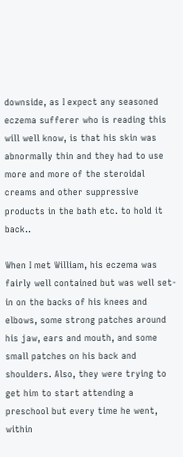downside, as I expect any seasoned eczema sufferer who is reading this will well know, is that his skin was abnormally thin and they had to use more and more of the steroidal creams and other suppressive products in the bath etc. to hold it back..

When I met William, his eczema was fairly well contained but was well set-in on the backs of his knees and elbows, some strong patches around his jaw, ears and mouth, and some small patches on his back and shoulders. Also, they were trying to get him to start attending a preschool but every time he went, within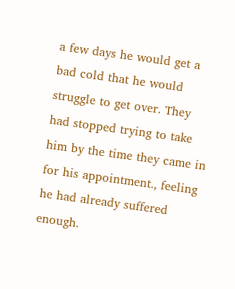a few days he would get a bad cold that he would struggle to get over. They had stopped trying to take him by the time they came in for his appointment., feeling he had already suffered enough.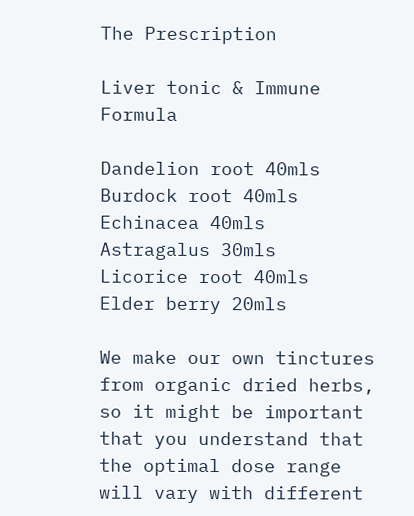The Prescription

Liver tonic & Immune Formula

Dandelion root 40mls
Burdock root 40mls
Echinacea 40mls
Astragalus 30mls
Licorice root 40mls
Elder berry 20mls

We make our own tinctures from organic dried herbs, so it might be important that you understand that the optimal dose range will vary with different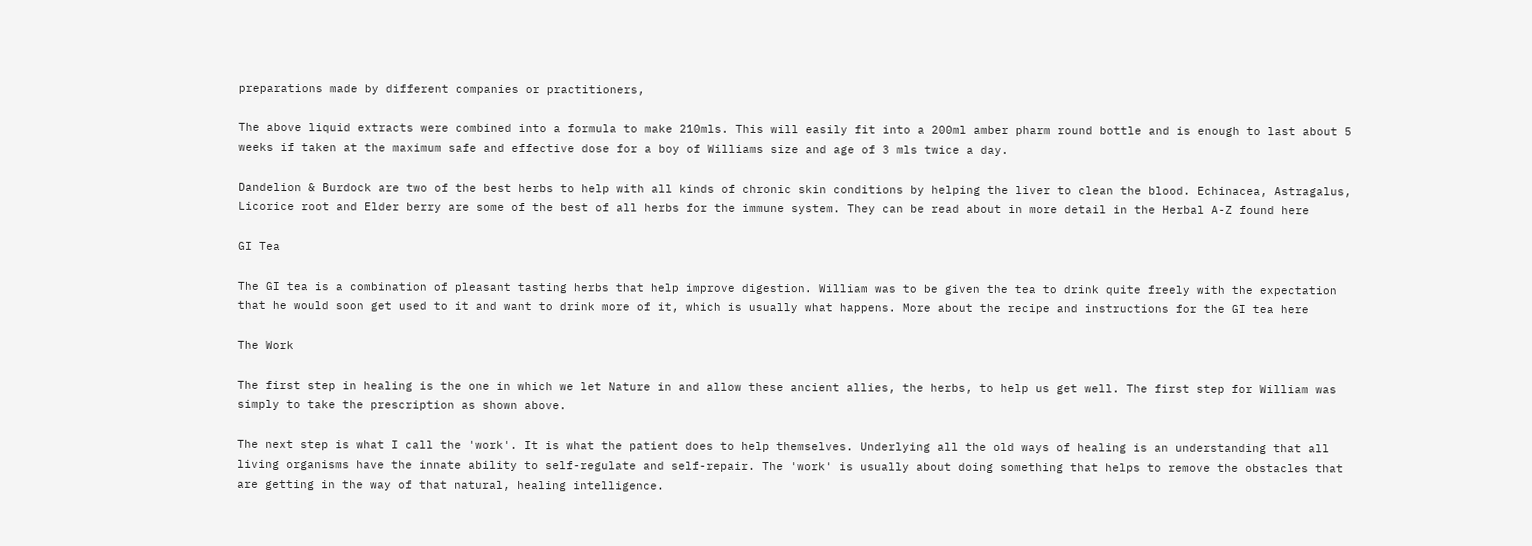preparations made by different companies or practitioners,

The above liquid extracts were combined into a formula to make 210mls. This will easily fit into a 200ml amber pharm round bottle and is enough to last about 5 weeks if taken at the maximum safe and effective dose for a boy of Williams size and age of 3 mls twice a day.

Dandelion & Burdock are two of the best herbs to help with all kinds of chronic skin conditions by helping the liver to clean the blood. Echinacea, Astragalus, Licorice root and Elder berry are some of the best of all herbs for the immune system. They can be read about in more detail in the Herbal A-Z found here

GI Tea

The GI tea is a combination of pleasant tasting herbs that help improve digestion. William was to be given the tea to drink quite freely with the expectation that he would soon get used to it and want to drink more of it, which is usually what happens. More about the recipe and instructions for the GI tea here

The Work

The first step in healing is the one in which we let Nature in and allow these ancient allies, the herbs, to help us get well. The first step for William was simply to take the prescription as shown above.

The next step is what I call the 'work'. It is what the patient does to help themselves. Underlying all the old ways of healing is an understanding that all living organisms have the innate ability to self-regulate and self-repair. The 'work' is usually about doing something that helps to remove the obstacles that are getting in the way of that natural, healing intelligence.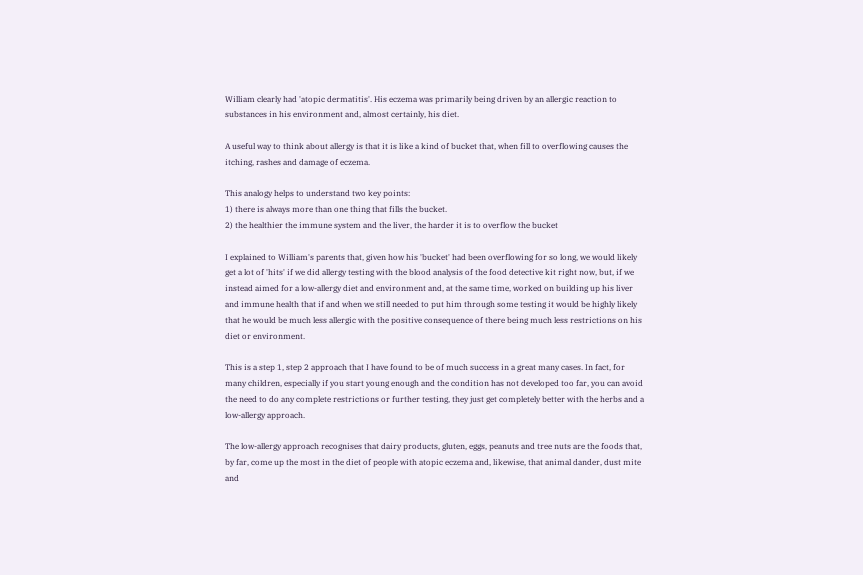William clearly had 'atopic dermatitis'. His eczema was primarily being driven by an allergic reaction to substances in his environment and, almost certainly, his diet.

A useful way to think about allergy is that it is like a kind of bucket that, when fill to overflowing causes the itching, rashes and damage of eczema.

This analogy helps to understand two key points:
1) there is always more than one thing that fills the bucket.
2) the healthier the immune system and the liver, the harder it is to overflow the bucket

I explained to William's parents that, given how his 'bucket' had been overflowing for so long, we would likely get a lot of 'hits' if we did allergy testing with the blood analysis of the food detective kit right now, but, if we instead aimed for a low-allergy diet and environment and, at the same time, worked on building up his liver and immune health that if and when we still needed to put him through some testing it would be highly likely that he would be much less allergic with the positive consequence of there being much less restrictions on his diet or environment.

This is a step 1, step 2 approach that I have found to be of much success in a great many cases. In fact, for many children, especially if you start young enough and the condition has not developed too far, you can avoid the need to do any complete restrictions or further testing, they just get completely better with the herbs and a low-allergy approach.

The low-allergy approach recognises that dairy products, gluten, eggs, peanuts and tree nuts are the foods that, by far, come up the most in the diet of people with atopic eczema and, likewise, that animal dander, dust mite and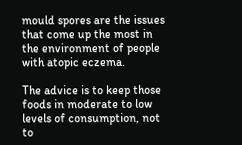mould spores are the issues that come up the most in the environment of people with atopic eczema.

The advice is to keep those foods in moderate to low levels of consumption, not to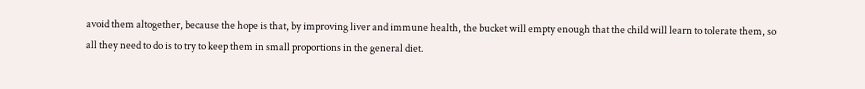avoid them altogether, because the hope is that, by improving liver and immune health, the bucket will empty enough that the child will learn to tolerate them, so all they need to do is to try to keep them in small proportions in the general diet.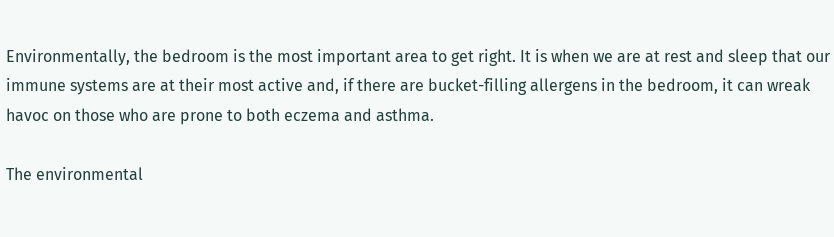Environmentally, the bedroom is the most important area to get right. It is when we are at rest and sleep that our immune systems are at their most active and, if there are bucket-filling allergens in the bedroom, it can wreak havoc on those who are prone to both eczema and asthma.

The environmental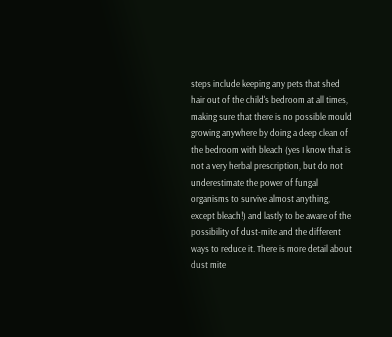steps include keeping any pets that shed hair out of the child's bedroom at all times, making sure that there is no possible mould growing anywhere by doing a deep clean of the bedroom with bleach (yes I know that is not a very herbal prescription, but do not underestimate the power of fungal organisms to survive almost anything, except bleach!) and lastly to be aware of the possibility of dust-mite and the different ways to reduce it. There is more detail about dust mite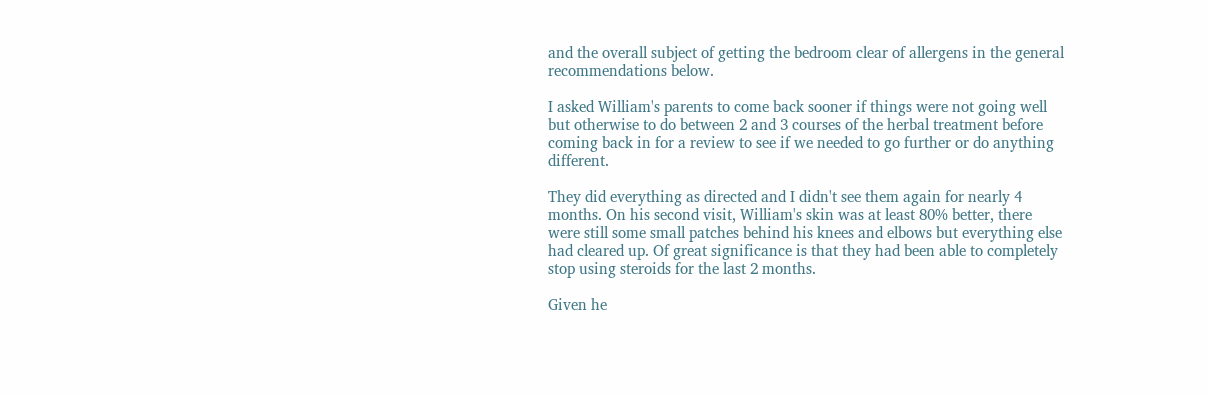and the overall subject of getting the bedroom clear of allergens in the general recommendations below.

I asked William's parents to come back sooner if things were not going well but otherwise to do between 2 and 3 courses of the herbal treatment before coming back in for a review to see if we needed to go further or do anything different.

They did everything as directed and I didn't see them again for nearly 4 months. On his second visit, William's skin was at least 80% better, there were still some small patches behind his knees and elbows but everything else had cleared up. Of great significance is that they had been able to completely stop using steroids for the last 2 months.

Given he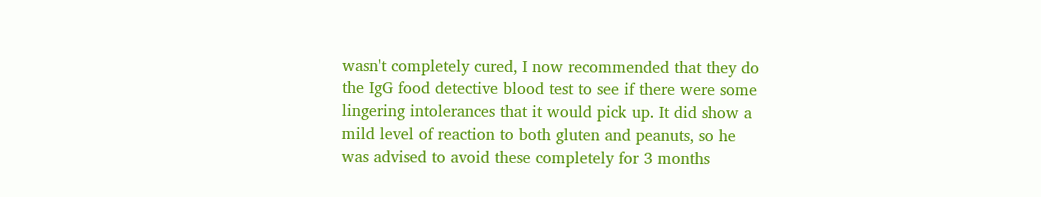wasn't completely cured, I now recommended that they do the IgG food detective blood test to see if there were some lingering intolerances that it would pick up. It did show a mild level of reaction to both gluten and peanuts, so he was advised to avoid these completely for 3 months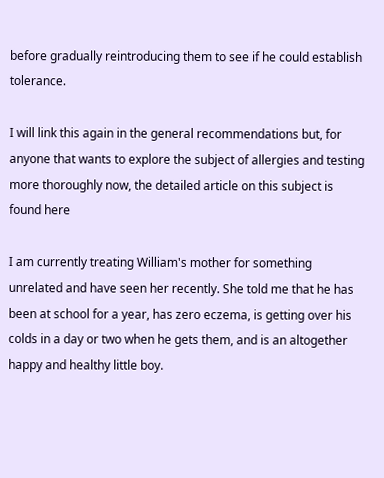before gradually reintroducing them to see if he could establish tolerance.

I will link this again in the general recommendations but, for anyone that wants to explore the subject of allergies and testing more thoroughly now, the detailed article on this subject is found here

I am currently treating William's mother for something unrelated and have seen her recently. She told me that he has been at school for a year, has zero eczema, is getting over his colds in a day or two when he gets them, and is an altogether happy and healthy little boy.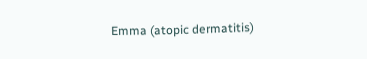Emma (atopic dermatitis)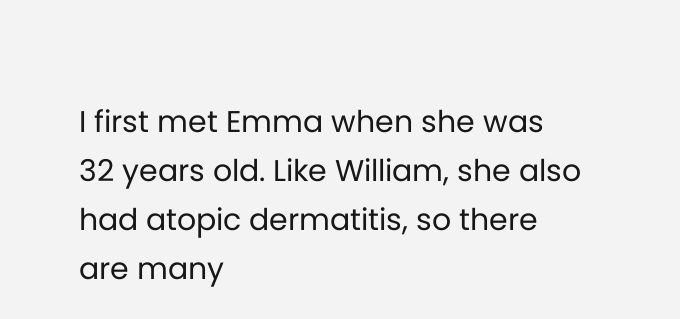I first met Emma when she was 32 years old. Like William, she also had atopic dermatitis, so there are many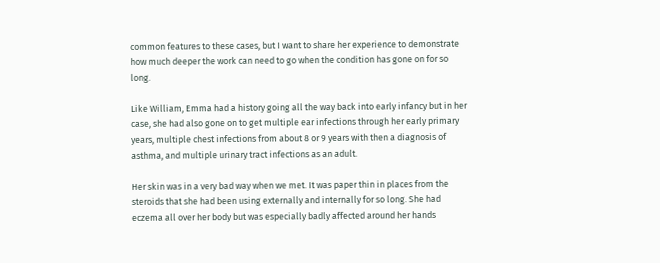common features to these cases, but I want to share her experience to demonstrate how much deeper the work can need to go when the condition has gone on for so long.

Like William, Emma had a history going all the way back into early infancy but in her case, she had also gone on to get multiple ear infections through her early primary years, multiple chest infections from about 8 or 9 years with then a diagnosis of asthma, and multiple urinary tract infections as an adult.

Her skin was in a very bad way when we met. It was paper thin in places from the steroids that she had been using externally and internally for so long. She had eczema all over her body but was especially badly affected around her hands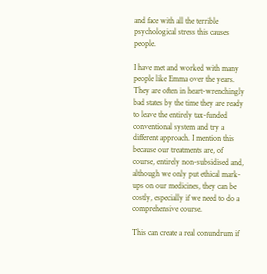and face with all the terrible psychological stress this causes people.

I have met and worked with many people like Emma over the years. They are often in heart-wrenchingly bad states by the time they are ready to leave the entirely tax-funded conventional system and try a different approach. I mention this because our treatments are, of course, entirely non-subsidised and, although we only put ethical mark-ups on our medicines, they can be costly, especially if we need to do a comprehensive course.

This can create a real conundrum if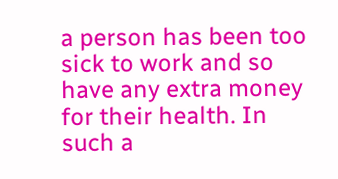a person has been too sick to work and so have any extra money for their health. In such a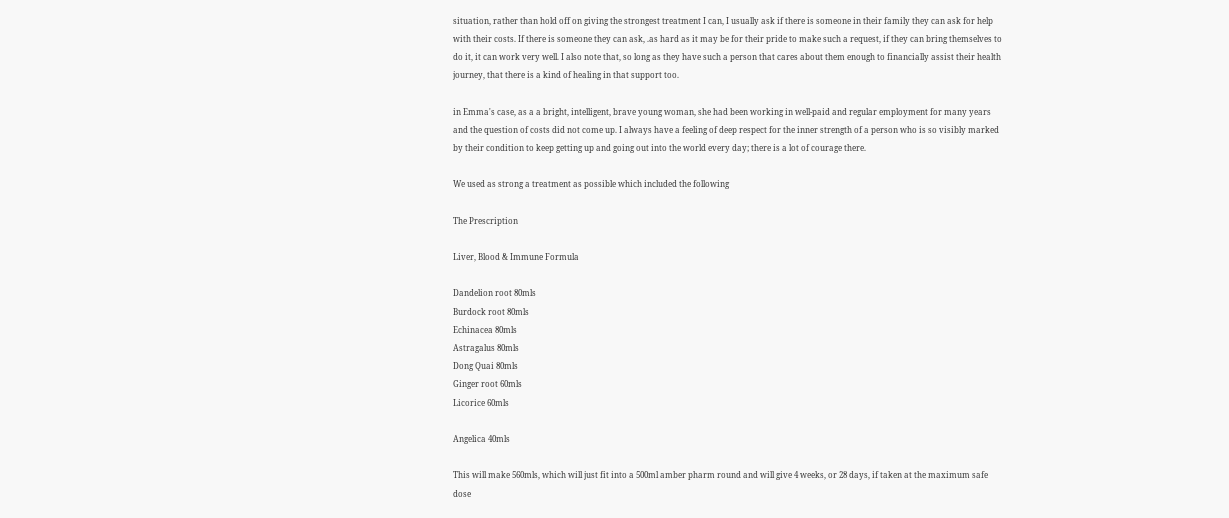situation, rather than hold off on giving the strongest treatment I can, I usually ask if there is someone in their family they can ask for help with their costs. If there is someone they can ask, .as hard as it may be for their pride to make such a request, if they can bring themselves to do it, it can work very well. I also note that, so long as they have such a person that cares about them enough to financially assist their health journey, that there is a kind of healing in that support too.

in Emma's case, as a a bright, intelligent, brave young woman, she had been working in well-paid and regular employment for many years and the question of costs did not come up. I always have a feeling of deep respect for the inner strength of a person who is so visibly marked by their condition to keep getting up and going out into the world every day; there is a lot of courage there.

We used as strong a treatment as possible which included the following

The Prescription

Liver, Blood & Immune Formula

Dandelion root 80mls
Burdock root 80mls
Echinacea 80mls
Astragalus 80mls
Dong Quai 80mls
Ginger root 60mls
Licorice 60mls

Angelica 40mls

This will make 560mls, which will just fit into a 500ml amber pharm round and will give 4 weeks, or 28 days, if taken at the maximum safe dose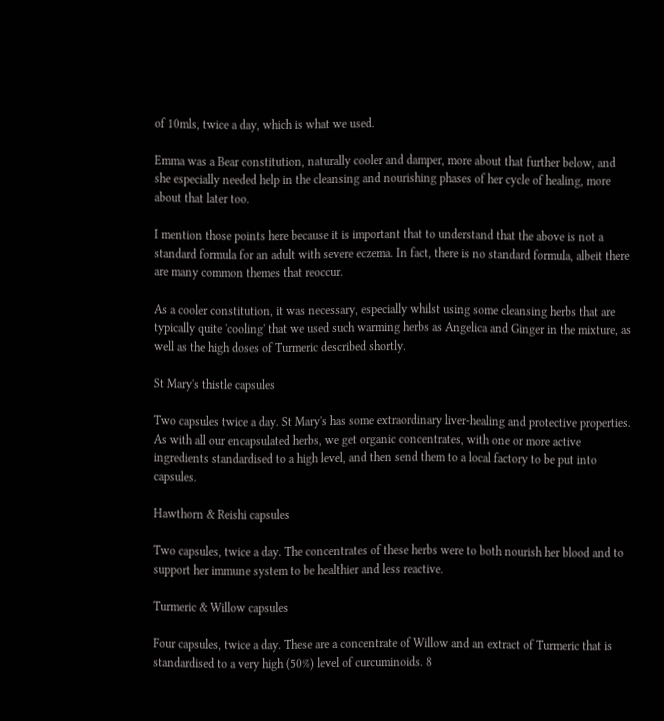of 10mls, twice a day, which is what we used.

Emma was a Bear constitution, naturally cooler and damper, more about that further below, and she especially needed help in the cleansing and nourishing phases of her cycle of healing, more about that later too.

I mention those points here because it is important that to understand that the above is not a standard formula for an adult with severe eczema. In fact, there is no standard formula, albeit there are many common themes that reoccur.

As a cooler constitution, it was necessary, especially whilst using some cleansing herbs that are typically quite 'cooling' that we used such warming herbs as Angelica and Ginger in the mixture, as well as the high doses of Turmeric described shortly.

St Mary's thistle capsules

Two capsules twice a day. St Mary's has some extraordinary liver-healing and protective properties. As with all our encapsulated herbs, we get organic concentrates, with one or more active ingredients standardised to a high level, and then send them to a local factory to be put into capsules.

Hawthorn & Reishi capsules

Two capsules, twice a day. The concentrates of these herbs were to both nourish her blood and to support her immune system to be healthier and less reactive.

Turmeric & Willow capsules

Four capsules, twice a day. These are a concentrate of Willow and an extract of Turmeric that is standardised to a very high (50%) level of curcuminoids. 8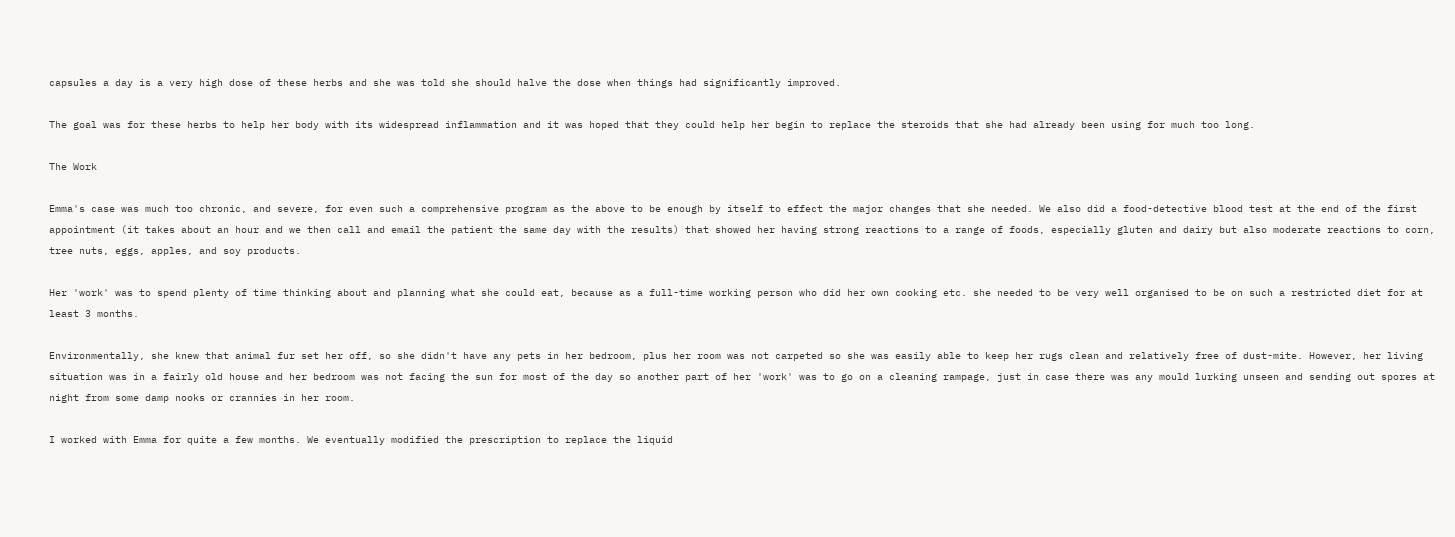capsules a day is a very high dose of these herbs and she was told she should halve the dose when things had significantly improved.

The goal was for these herbs to help her body with its widespread inflammation and it was hoped that they could help her begin to replace the steroids that she had already been using for much too long.

The Work

Emma's case was much too chronic, and severe, for even such a comprehensive program as the above to be enough by itself to effect the major changes that she needed. We also did a food-detective blood test at the end of the first appointment (it takes about an hour and we then call and email the patient the same day with the results) that showed her having strong reactions to a range of foods, especially gluten and dairy but also moderate reactions to corn, tree nuts, eggs, apples, and soy products.

Her 'work' was to spend plenty of time thinking about and planning what she could eat, because as a full-time working person who did her own cooking etc. she needed to be very well organised to be on such a restricted diet for at least 3 months.

Environmentally, she knew that animal fur set her off, so she didn't have any pets in her bedroom, plus her room was not carpeted so she was easily able to keep her rugs clean and relatively free of dust-mite. However, her living situation was in a fairly old house and her bedroom was not facing the sun for most of the day so another part of her 'work' was to go on a cleaning rampage, just in case there was any mould lurking unseen and sending out spores at night from some damp nooks or crannies in her room.

I worked with Emma for quite a few months. We eventually modified the prescription to replace the liquid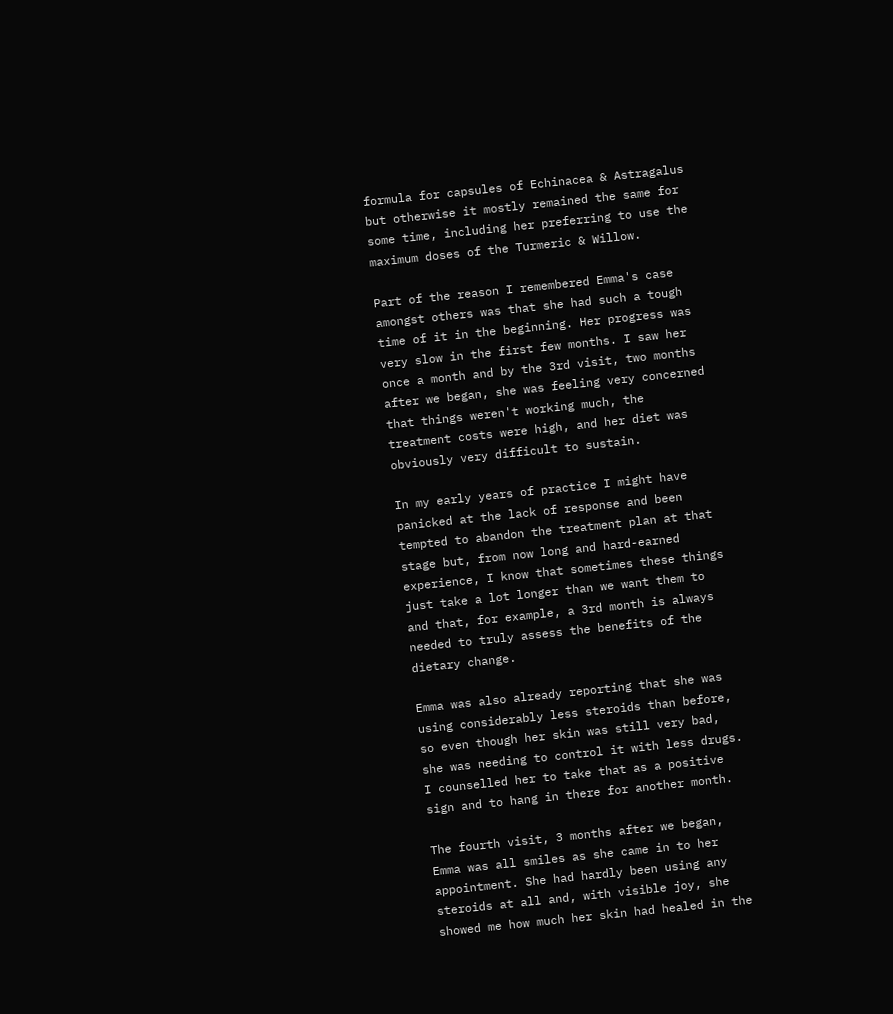formula for capsules of Echinacea & Astragalus but otherwise it mostly remained the same for some time, including her preferring to use the maximum doses of the Turmeric & Willow.

Part of the reason I remembered Emma's case amongst others was that she had such a tough time of it in the beginning. Her progress was very slow in the first few months. I saw her once a month and by the 3rd visit, two months after we began, she was feeling very concerned that things weren't working much, the treatment costs were high, and her diet was obviously very difficult to sustain.

In my early years of practice I might have panicked at the lack of response and been tempted to abandon the treatment plan at that stage but, from now long and hard-earned experience, I know that sometimes these things just take a lot longer than we want them to and that, for example, a 3rd month is always needed to truly assess the benefits of the dietary change.

Emma was also already reporting that she was using considerably less steroids than before, so even though her skin was still very bad, she was needing to control it with less drugs. I counselled her to take that as a positive sign and to hang in there for another month.

The fourth visit, 3 months after we began, Emma was all smiles as she came in to her appointment. She had hardly been using any steroids at all and, with visible joy, she showed me how much her skin had healed in the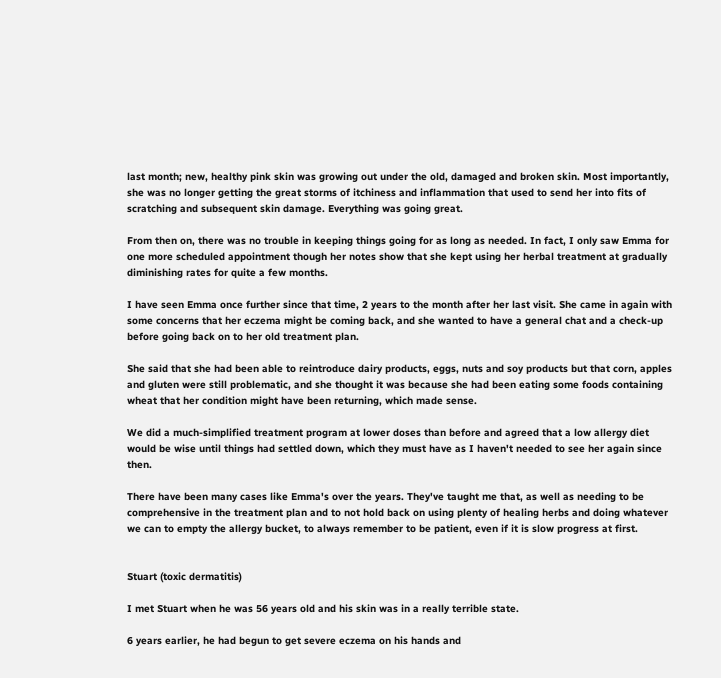last month; new, healthy pink skin was growing out under the old, damaged and broken skin. Most importantly, she was no longer getting the great storms of itchiness and inflammation that used to send her into fits of scratching and subsequent skin damage. Everything was going great.

From then on, there was no trouble in keeping things going for as long as needed. In fact, I only saw Emma for one more scheduled appointment though her notes show that she kept using her herbal treatment at gradually diminishing rates for quite a few months.

I have seen Emma once further since that time, 2 years to the month after her last visit. She came in again with some concerns that her eczema might be coming back, and she wanted to have a general chat and a check-up before going back on to her old treatment plan.

She said that she had been able to reintroduce dairy products, eggs, nuts and soy products but that corn, apples and gluten were still problematic, and she thought it was because she had been eating some foods containing wheat that her condition might have been returning, which made sense.

We did a much-simplified treatment program at lower doses than before and agreed that a low allergy diet would be wise until things had settled down, which they must have as I haven't needed to see her again since then.

There have been many cases like Emma's over the years. They've taught me that, as well as needing to be comprehensive in the treatment plan and to not hold back on using plenty of healing herbs and doing whatever we can to empty the allergy bucket, to always remember to be patient, even if it is slow progress at first.


Stuart (toxic dermatitis)

I met Stuart when he was 56 years old and his skin was in a really terrible state.

6 years earlier, he had begun to get severe eczema on his hands and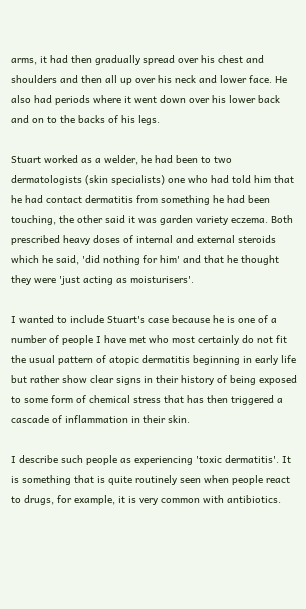arms, it had then gradually spread over his chest and shoulders and then all up over his neck and lower face. He also had periods where it went down over his lower back and on to the backs of his legs.

Stuart worked as a welder, he had been to two dermatologists (skin specialists) one who had told him that he had contact dermatitis from something he had been touching, the other said it was garden variety eczema. Both prescribed heavy doses of internal and external steroids which he said, 'did nothing for him' and that he thought they were 'just acting as moisturisers'.

I wanted to include Stuart's case because he is one of a number of people I have met who most certainly do not fit the usual pattern of atopic dermatitis beginning in early life but rather show clear signs in their history of being exposed to some form of chemical stress that has then triggered a cascade of inflammation in their skin.

I describe such people as experiencing 'toxic dermatitis'. It is something that is quite routinely seen when people react to drugs, for example, it is very common with antibiotics.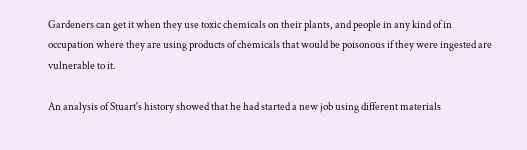Gardeners can get it when they use toxic chemicals on their plants, and people in any kind of in occupation where they are using products of chemicals that would be poisonous if they were ingested are vulnerable to it.

An analysis of Stuart's history showed that he had started a new job using different materials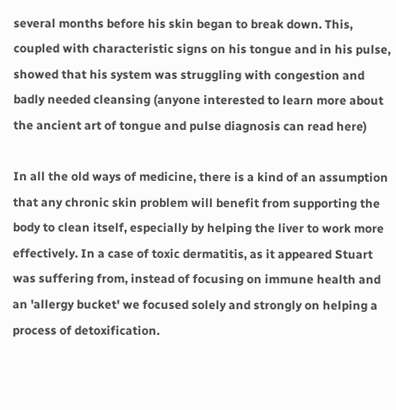several months before his skin began to break down. This, coupled with characteristic signs on his tongue and in his pulse, showed that his system was struggling with congestion and badly needed cleansing (anyone interested to learn more about the ancient art of tongue and pulse diagnosis can read here)

In all the old ways of medicine, there is a kind of an assumption that any chronic skin problem will benefit from supporting the body to clean itself, especially by helping the liver to work more effectively. In a case of toxic dermatitis, as it appeared Stuart was suffering from, instead of focusing on immune health and an 'allergy bucket' we focused solely and strongly on helping a process of detoxification.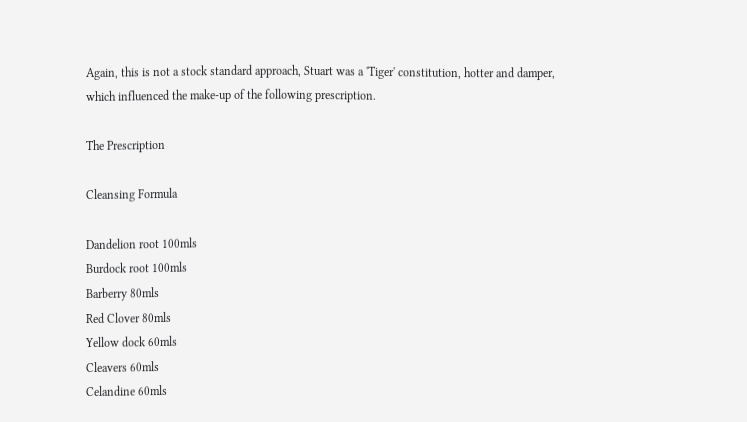Again, this is not a stock standard approach, Stuart was a 'Tiger' constitution, hotter and damper, which influenced the make-up of the following prescription.

The Prescription

Cleansing Formula

Dandelion root 100mls
Burdock root 100mls
Barberry 80mls
Red Clover 80mls
Yellow dock 60mls
Cleavers 60mls
Celandine 60mls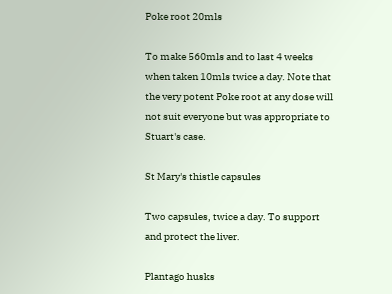Poke root 20mls

To make 560mls and to last 4 weeks when taken 10mls twice a day. Note that the very potent Poke root at any dose will not suit everyone but was appropriate to Stuart's case.

St Mary's thistle capsules

Two capsules, twice a day. To support and protect the liver.

Plantago husks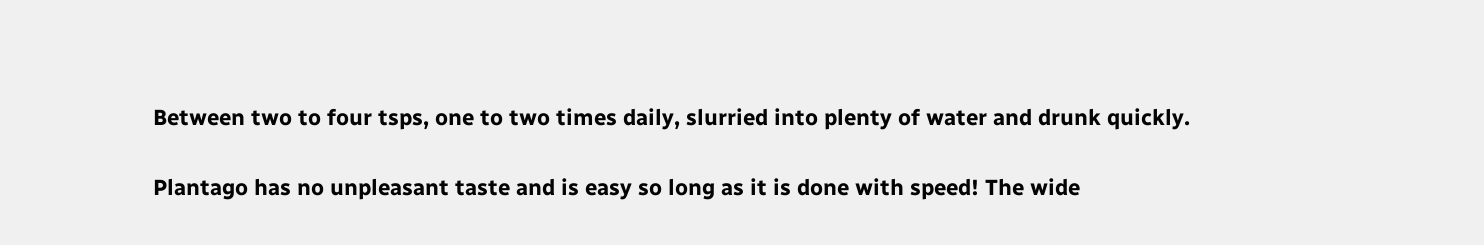Between two to four tsps, one to two times daily, slurried into plenty of water and drunk quickly.

Plantago has no unpleasant taste and is easy so long as it is done with speed! The wide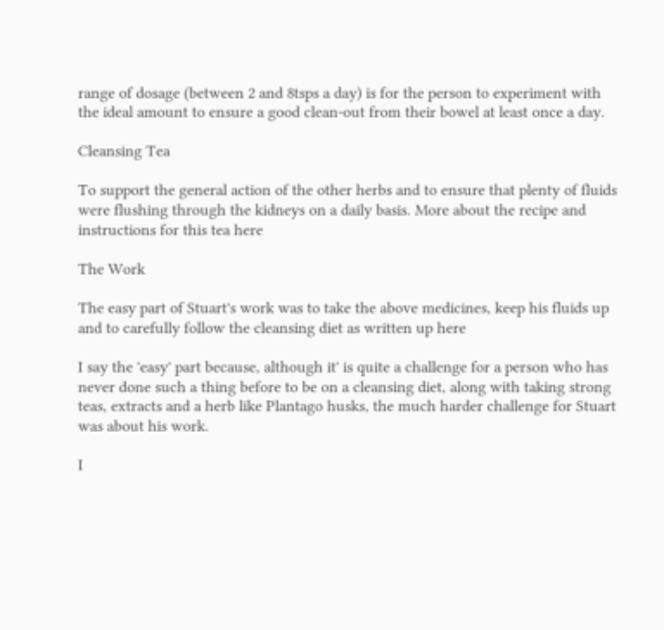range of dosage (between 2 and 8tsps a day) is for the person to experiment with the ideal amount to ensure a good clean-out from their bowel at least once a day.

Cleansing Tea

To support the general action of the other herbs and to ensure that plenty of fluids were flushing through the kidneys on a daily basis. More about the recipe and instructions for this tea here

The Work

The easy part of Stuart's work was to take the above medicines, keep his fluids up and to carefully follow the cleansing diet as written up here

I say the 'easy' part because, although it' is quite a challenge for a person who has never done such a thing before to be on a cleansing diet, along with taking strong teas, extracts and a herb like Plantago husks, the much harder challenge for Stuart was about his work.

I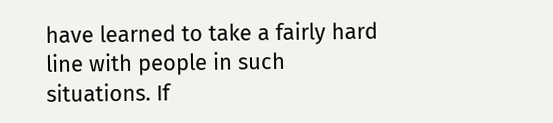have learned to take a fairly hard line with people in such situations. If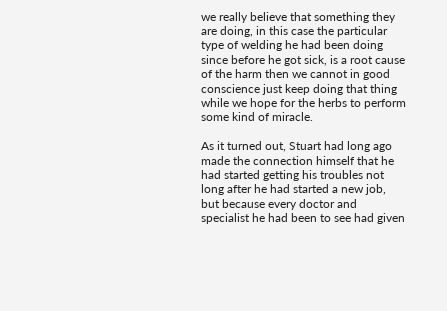we really believe that something they are doing, in this case the particular type of welding he had been doing since before he got sick, is a root cause of the harm then we cannot in good conscience just keep doing that thing while we hope for the herbs to perform some kind of miracle.

As it turned out, Stuart had long ago made the connection himself that he had started getting his troubles not long after he had started a new job, but because every doctor and specialist he had been to see had given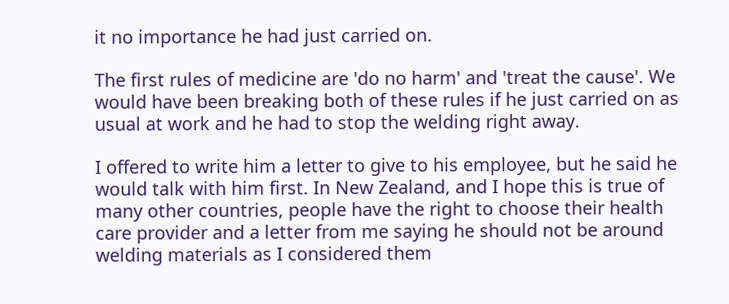it no importance he had just carried on.

The first rules of medicine are 'do no harm' and 'treat the cause'. We would have been breaking both of these rules if he just carried on as usual at work and he had to stop the welding right away.

I offered to write him a letter to give to his employee, but he said he would talk with him first. In New Zealand, and I hope this is true of many other countries, people have the right to choose their health care provider and a letter from me saying he should not be around welding materials as I considered them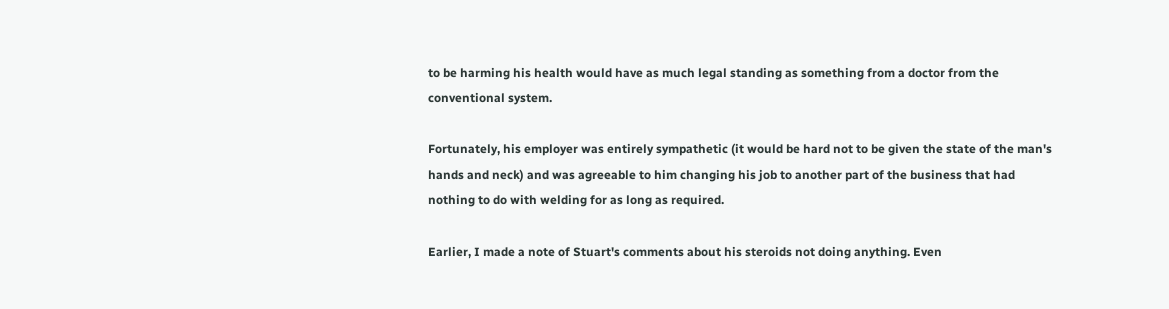to be harming his health would have as much legal standing as something from a doctor from the conventional system.

Fortunately, his employer was entirely sympathetic (it would be hard not to be given the state of the man's hands and neck) and was agreeable to him changing his job to another part of the business that had nothing to do with welding for as long as required.

Earlier, I made a note of Stuart's comments about his steroids not doing anything. Even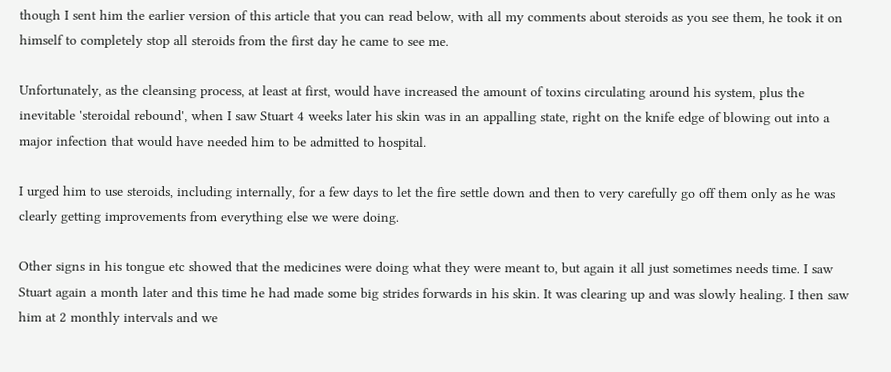though I sent him the earlier version of this article that you can read below, with all my comments about steroids as you see them, he took it on himself to completely stop all steroids from the first day he came to see me.

Unfortunately, as the cleansing process, at least at first, would have increased the amount of toxins circulating around his system, plus the inevitable 'steroidal rebound', when I saw Stuart 4 weeks later his skin was in an appalling state, right on the knife edge of blowing out into a major infection that would have needed him to be admitted to hospital.

I urged him to use steroids, including internally, for a few days to let the fire settle down and then to very carefully go off them only as he was clearly getting improvements from everything else we were doing.

Other signs in his tongue etc showed that the medicines were doing what they were meant to, but again it all just sometimes needs time. I saw Stuart again a month later and this time he had made some big strides forwards in his skin. It was clearing up and was slowly healing. I then saw him at 2 monthly intervals and we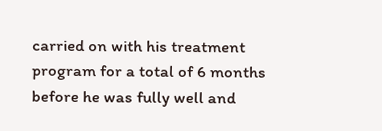carried on with his treatment program for a total of 6 months before he was fully well and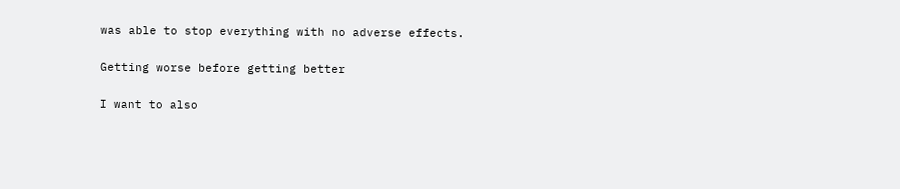was able to stop everything with no adverse effects.

Getting worse before getting better

I want to also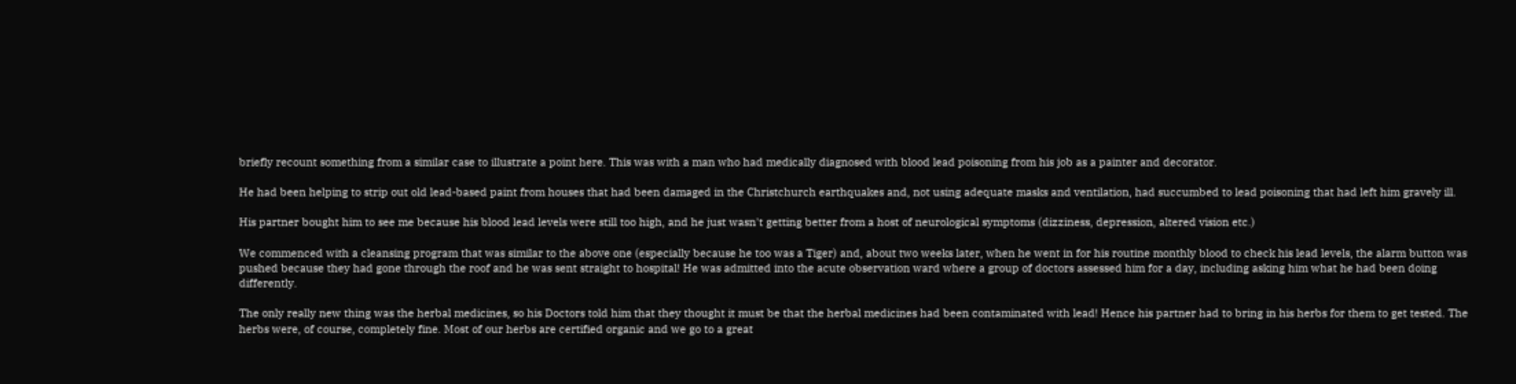briefly recount something from a similar case to illustrate a point here. This was with a man who had medically diagnosed with blood lead poisoning from his job as a painter and decorator.

He had been helping to strip out old lead-based paint from houses that had been damaged in the Christchurch earthquakes and, not using adequate masks and ventilation, had succumbed to lead poisoning that had left him gravely ill.

His partner bought him to see me because his blood lead levels were still too high, and he just wasn't getting better from a host of neurological symptoms (dizziness, depression, altered vision etc.)

We commenced with a cleansing program that was similar to the above one (especially because he too was a Tiger) and, about two weeks later, when he went in for his routine monthly blood to check his lead levels, the alarm button was pushed because they had gone through the roof and he was sent straight to hospital! He was admitted into the acute observation ward where a group of doctors assessed him for a day, including asking him what he had been doing differently.

The only really new thing was the herbal medicines, so his Doctors told him that they thought it must be that the herbal medicines had been contaminated with lead! Hence his partner had to bring in his herbs for them to get tested. The herbs were, of course, completely fine. Most of our herbs are certified organic and we go to a great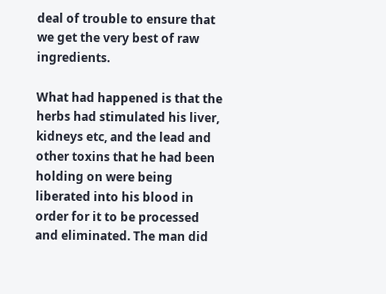deal of trouble to ensure that we get the very best of raw ingredients.

What had happened is that the herbs had stimulated his liver, kidneys etc, and the lead and other toxins that he had been holding on were being liberated into his blood in order for it to be processed and eliminated. The man did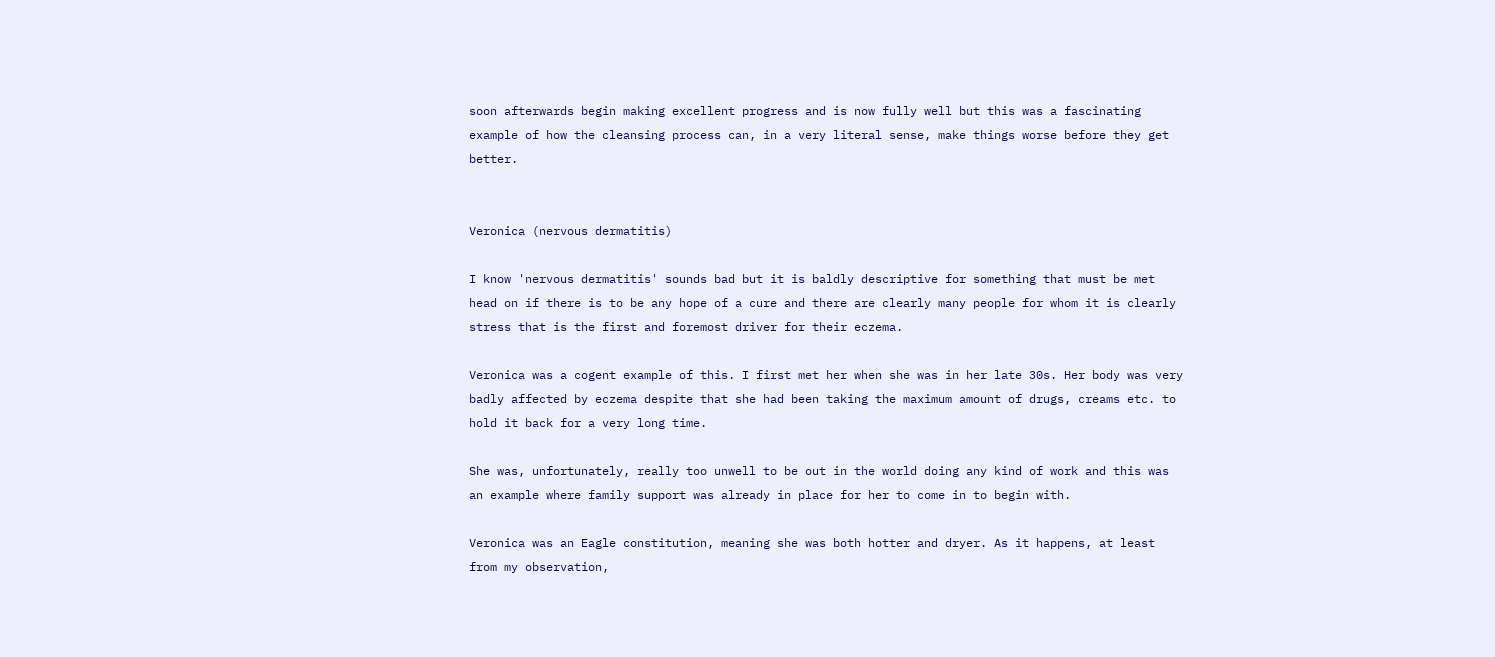soon afterwards begin making excellent progress and is now fully well but this was a fascinating example of how the cleansing process can, in a very literal sense, make things worse before they get better.


Veronica (nervous dermatitis)

I know 'nervous dermatitis' sounds bad but it is baldly descriptive for something that must be met head on if there is to be any hope of a cure and there are clearly many people for whom it is clearly stress that is the first and foremost driver for their eczema.

Veronica was a cogent example of this. I first met her when she was in her late 30s. Her body was very badly affected by eczema despite that she had been taking the maximum amount of drugs, creams etc. to hold it back for a very long time.

She was, unfortunately, really too unwell to be out in the world doing any kind of work and this was an example where family support was already in place for her to come in to begin with.

Veronica was an Eagle constitution, meaning she was both hotter and dryer. As it happens, at least from my observation,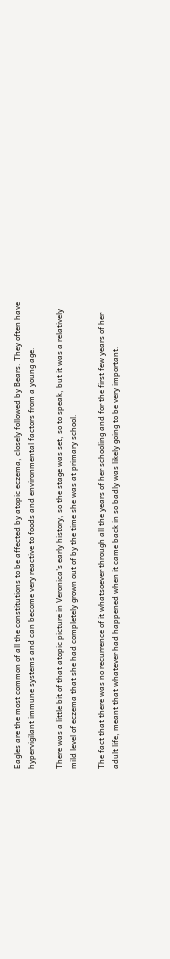Eagles are the most common of all the constitutions to be affected by atopic eczema, closely followed by Bears. They often have hypervigilant immune systems and can become very reactive to foods and environmental factors from a young age.

There was a little bit of that atopic picture in Veronica's early history, so the stage was set, so to speak, but it was a relatively mild level of eczema that she had completely grown out of by the time she was at primary school.

The fact that there was no recurrence of it whatsoever through all the years of her schooling and for the first few years of her adult life, meant that whatever had happened when it came back in so badly was likely going to be very important.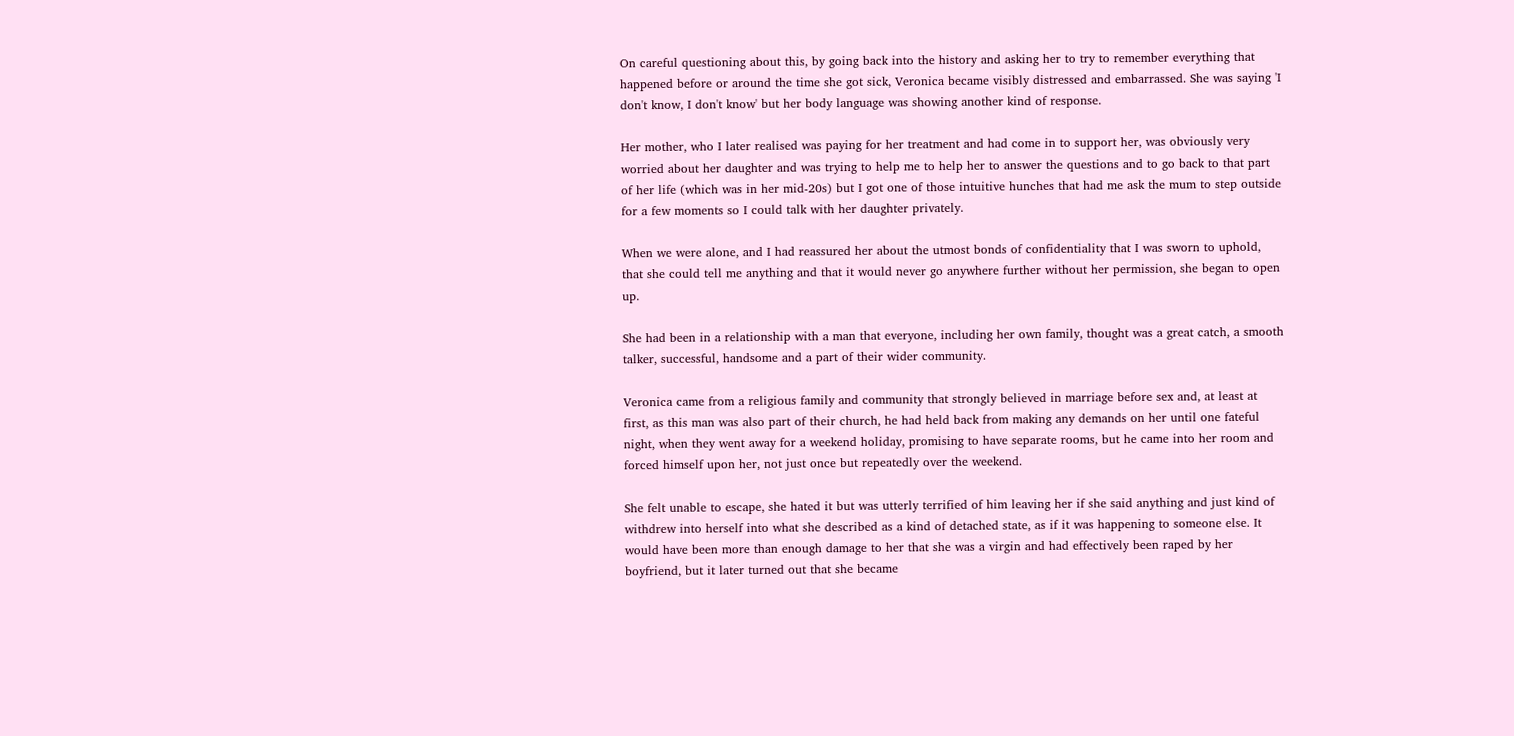On careful questioning about this, by going back into the history and asking her to try to remember everything that happened before or around the time she got sick, Veronica became visibly distressed and embarrassed. She was saying 'I don't know, I don't know' but her body language was showing another kind of response.

Her mother, who I later realised was paying for her treatment and had come in to support her, was obviously very worried about her daughter and was trying to help me to help her to answer the questions and to go back to that part of her life (which was in her mid-20s) but I got one of those intuitive hunches that had me ask the mum to step outside for a few moments so I could talk with her daughter privately.

When we were alone, and I had reassured her about the utmost bonds of confidentiality that I was sworn to uphold, that she could tell me anything and that it would never go anywhere further without her permission, she began to open up.

She had been in a relationship with a man that everyone, including her own family, thought was a great catch, a smooth talker, successful, handsome and a part of their wider community.

Veronica came from a religious family and community that strongly believed in marriage before sex and, at least at first, as this man was also part of their church, he had held back from making any demands on her until one fateful night, when they went away for a weekend holiday, promising to have separate rooms, but he came into her room and forced himself upon her, not just once but repeatedly over the weekend.

She felt unable to escape, she hated it but was utterly terrified of him leaving her if she said anything and just kind of withdrew into herself into what she described as a kind of detached state, as if it was happening to someone else. It would have been more than enough damage to her that she was a virgin and had effectively been raped by her boyfriend, but it later turned out that she became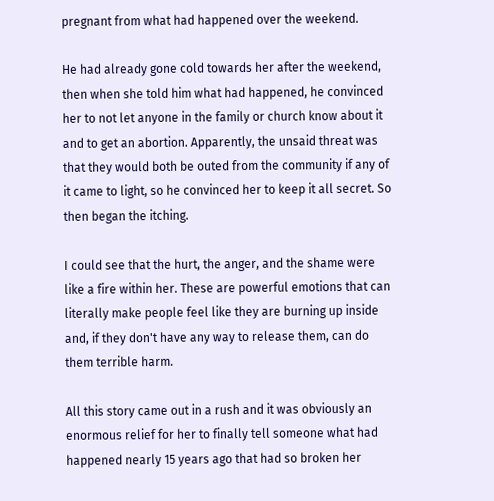pregnant from what had happened over the weekend.

He had already gone cold towards her after the weekend, then when she told him what had happened, he convinced her to not let anyone in the family or church know about it and to get an abortion. Apparently, the unsaid threat was that they would both be outed from the community if any of it came to light, so he convinced her to keep it all secret. So then began the itching.

I could see that the hurt, the anger, and the shame were like a fire within her. These are powerful emotions that can literally make people feel like they are burning up inside and, if they don't have any way to release them, can do them terrible harm.

All this story came out in a rush and it was obviously an enormous relief for her to finally tell someone what had happened nearly 15 years ago that had so broken her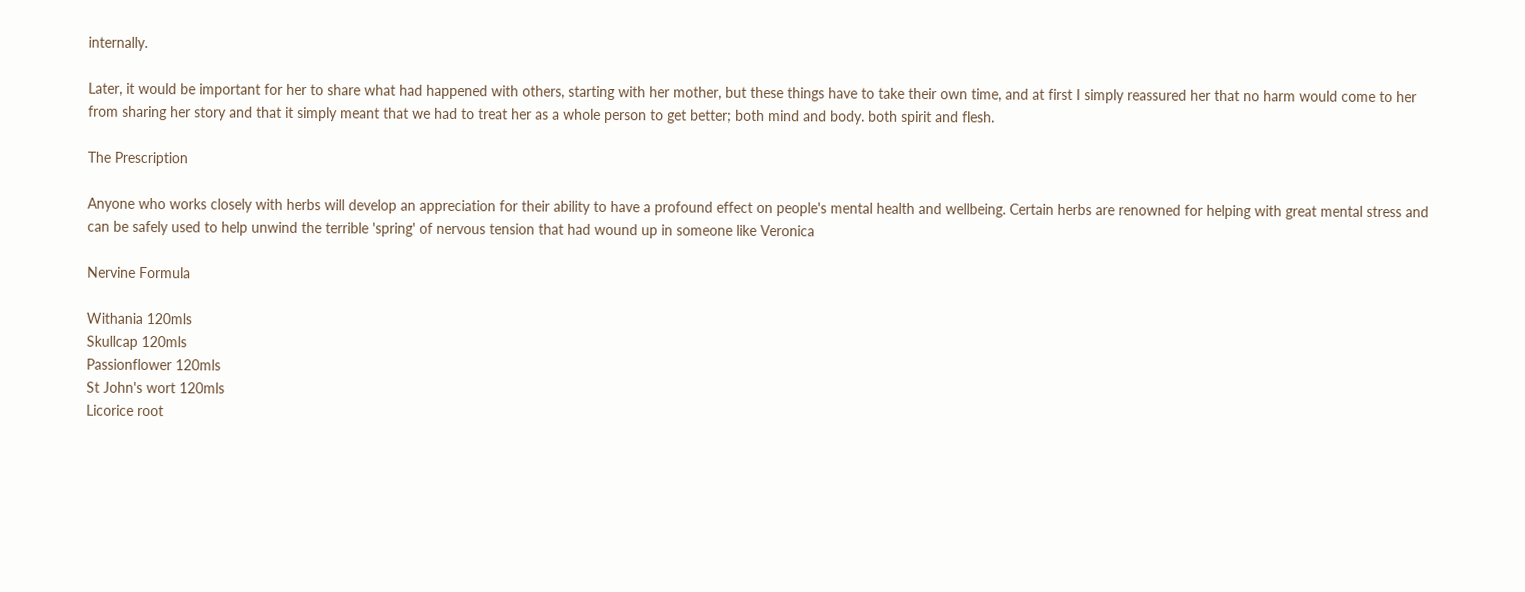internally.

Later, it would be important for her to share what had happened with others, starting with her mother, but these things have to take their own time, and at first I simply reassured her that no harm would come to her from sharing her story and that it simply meant that we had to treat her as a whole person to get better; both mind and body. both spirit and flesh.

The Prescription

Anyone who works closely with herbs will develop an appreciation for their ability to have a profound effect on people's mental health and wellbeing. Certain herbs are renowned for helping with great mental stress and can be safely used to help unwind the terrible 'spring' of nervous tension that had wound up in someone like Veronica

Nervine Formula

Withania 120mls
Skullcap 120mls
Passionflower 120mls
St John's wort 120mls
Licorice root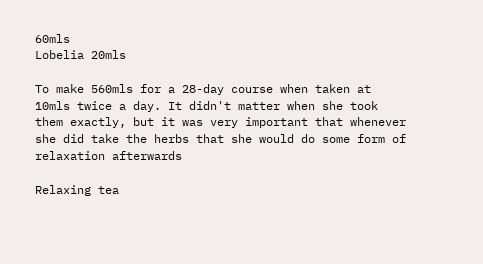60mls
Lobelia 20mls

To make 560mls for a 28-day course when taken at 10mls twice a day. It didn't matter when she took them exactly, but it was very important that whenever she did take the herbs that she would do some form of relaxation afterwards

Relaxing tea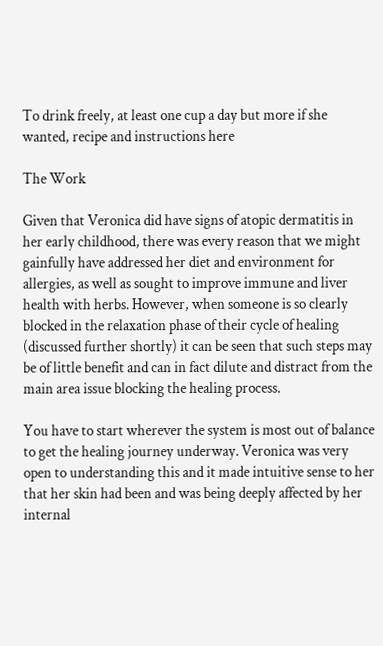To drink freely, at least one cup a day but more if she wanted, recipe and instructions here

The Work

Given that Veronica did have signs of atopic dermatitis in her early childhood, there was every reason that we might gainfully have addressed her diet and environment for allergies, as well as sought to improve immune and liver health with herbs. However, when someone is so clearly blocked in the relaxation phase of their cycle of healing (discussed further shortly) it can be seen that such steps may be of little benefit and can in fact dilute and distract from the main area issue blocking the healing process.

You have to start wherever the system is most out of balance to get the healing journey underway. Veronica was very open to understanding this and it made intuitive sense to her that her skin had been and was being deeply affected by her internal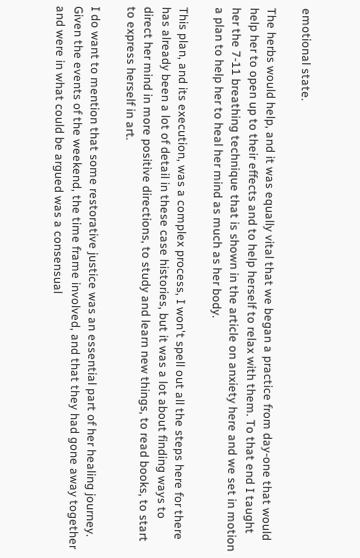emotional state.

The herbs would help, and it was equally vital that we began a practice from day-one that would help her to open up to their effects and to help herself to relax with them. To that end I taught her the 7-11 breathing technique that is shown in the article on anxiety here and we set in motion a plan to help her to heal her mind as much as her body.

This plan, and its execution, was a complex process, I won't spell out all the steps here for there has already been a lot of detail in these case histories, but it was a lot about finding ways to direct her mind in more positive directions, to study and learn new things, to read books, to start to express herself in art.

I do want to mention that some restorative justice was an essential part of her healing journey. Given the events of the weekend, the time frame involved, and that they had gone away together and were in what could be argued was a consensual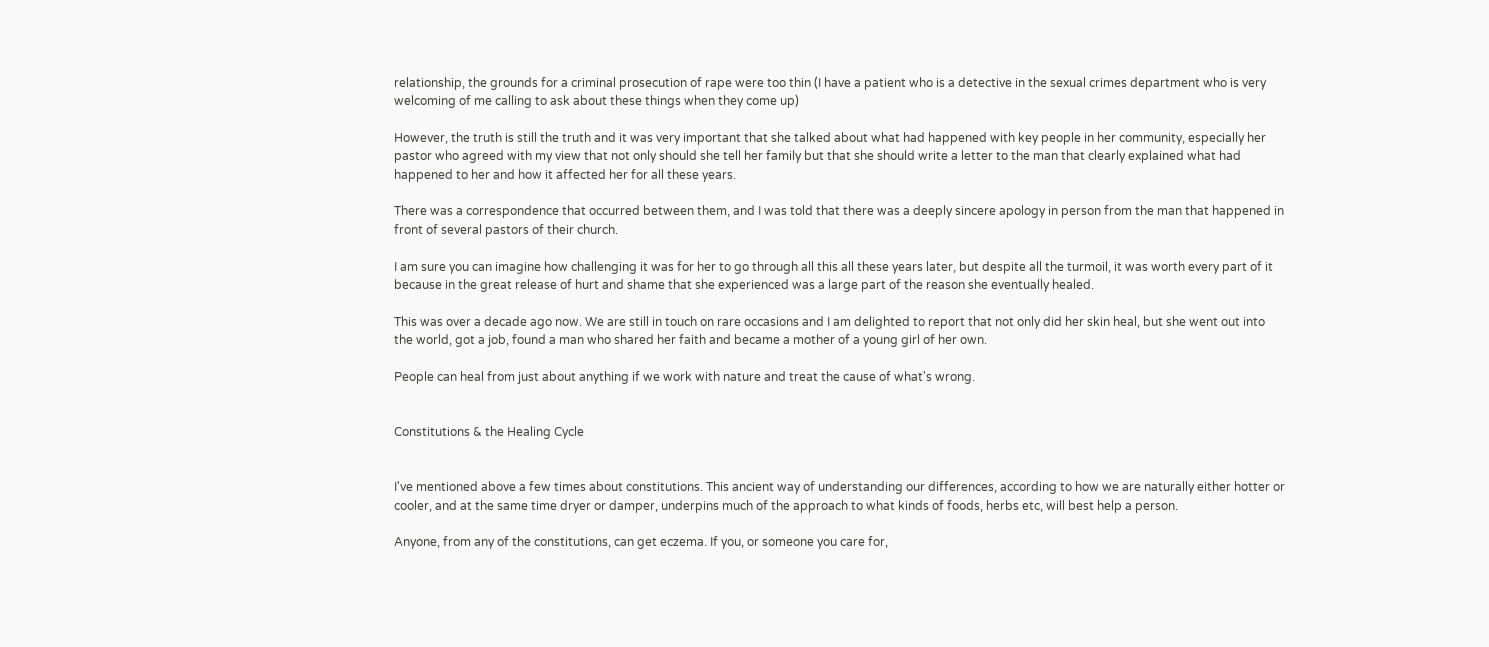relationship, the grounds for a criminal prosecution of rape were too thin (I have a patient who is a detective in the sexual crimes department who is very welcoming of me calling to ask about these things when they come up)

However, the truth is still the truth and it was very important that she talked about what had happened with key people in her community, especially her pastor who agreed with my view that not only should she tell her family but that she should write a letter to the man that clearly explained what had happened to her and how it affected her for all these years.

There was a correspondence that occurred between them, and I was told that there was a deeply sincere apology in person from the man that happened in front of several pastors of their church.

I am sure you can imagine how challenging it was for her to go through all this all these years later, but despite all the turmoil, it was worth every part of it because in the great release of hurt and shame that she experienced was a large part of the reason she eventually healed.

This was over a decade ago now. We are still in touch on rare occasions and I am delighted to report that not only did her skin heal, but she went out into the world, got a job, found a man who shared her faith and became a mother of a young girl of her own.

People can heal from just about anything if we work with nature and treat the cause of what's wrong.


Constitutions & the Healing Cycle


I've mentioned above a few times about constitutions. This ancient way of understanding our differences, according to how we are naturally either hotter or cooler, and at the same time dryer or damper, underpins much of the approach to what kinds of foods, herbs etc, will best help a person.

Anyone, from any of the constitutions, can get eczema. If you, or someone you care for,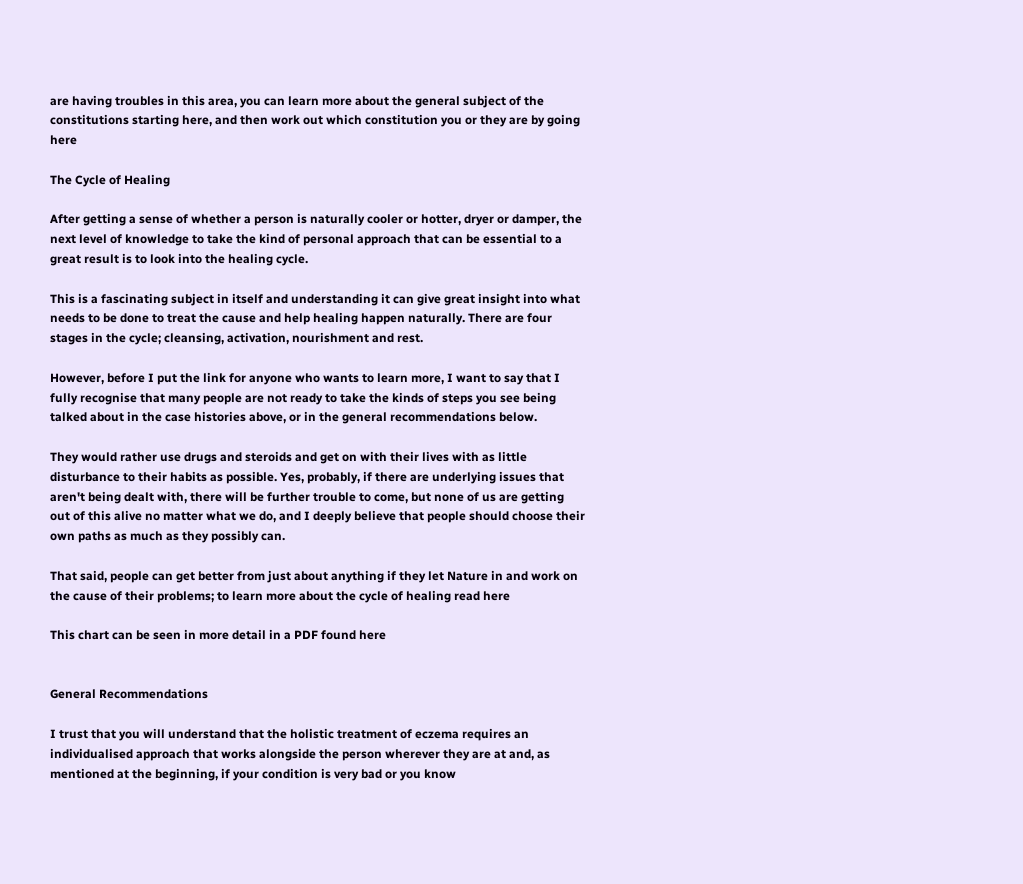are having troubles in this area, you can learn more about the general subject of the constitutions starting here, and then work out which constitution you or they are by going here

The Cycle of Healing

After getting a sense of whether a person is naturally cooler or hotter, dryer or damper, the next level of knowledge to take the kind of personal approach that can be essential to a great result is to look into the healing cycle.

This is a fascinating subject in itself and understanding it can give great insight into what needs to be done to treat the cause and help healing happen naturally. There are four stages in the cycle; cleansing, activation, nourishment and rest.

However, before I put the link for anyone who wants to learn more, I want to say that I fully recognise that many people are not ready to take the kinds of steps you see being talked about in the case histories above, or in the general recommendations below.

They would rather use drugs and steroids and get on with their lives with as little disturbance to their habits as possible. Yes, probably, if there are underlying issues that aren't being dealt with, there will be further trouble to come, but none of us are getting out of this alive no matter what we do, and I deeply believe that people should choose their own paths as much as they possibly can.

That said, people can get better from just about anything if they let Nature in and work on the cause of their problems; to learn more about the cycle of healing read here

This chart can be seen in more detail in a PDF found here


General Recommendations

I trust that you will understand that the holistic treatment of eczema requires an individualised approach that works alongside the person wherever they are at and, as mentioned at the beginning, if your condition is very bad or you know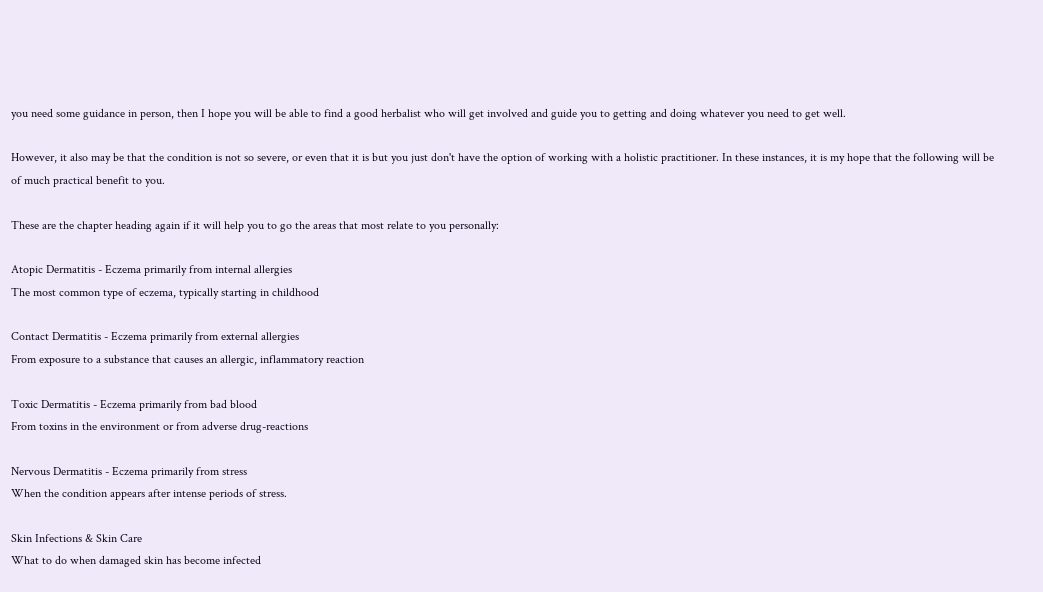you need some guidance in person, then I hope you will be able to find a good herbalist who will get involved and guide you to getting and doing whatever you need to get well.

However, it also may be that the condition is not so severe, or even that it is but you just don't have the option of working with a holistic practitioner. In these instances, it is my hope that the following will be of much practical benefit to you.

These are the chapter heading again if it will help you to go the areas that most relate to you personally:

Atopic Dermatitis - Eczema primarily from internal allergies
The most common type of eczema, typically starting in childhood

Contact Dermatitis - Eczema primarily from external allergies
From exposure to a substance that causes an allergic, inflammatory reaction

Toxic Dermatitis - Eczema primarily from bad blood
From toxins in the environment or from adverse drug-reactions

Nervous Dermatitis - Eczema primarily from stress
When the condition appears after intense periods of stress.

Skin Infections & Skin Care
What to do when damaged skin has become infected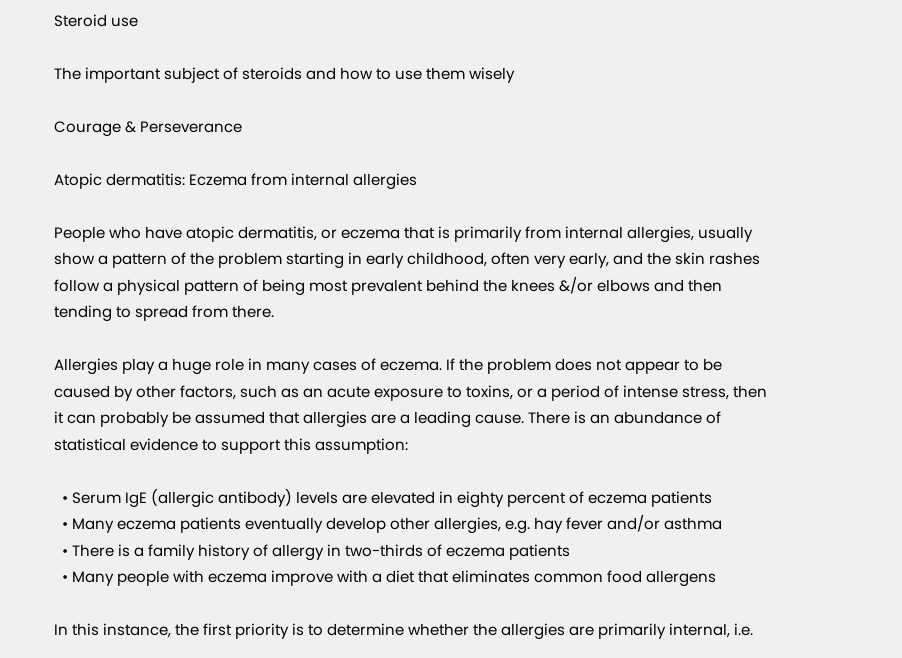Steroid use

The important subject of steroids and how to use them wisely

Courage & Perseverance

Atopic dermatitis: Eczema from internal allergies

People who have atopic dermatitis, or eczema that is primarily from internal allergies, usually show a pattern of the problem starting in early childhood, often very early, and the skin rashes follow a physical pattern of being most prevalent behind the knees &/or elbows and then tending to spread from there.

Allergies play a huge role in many cases of eczema. If the problem does not appear to be caused by other factors, such as an acute exposure to toxins, or a period of intense stress, then it can probably be assumed that allergies are a leading cause. There is an abundance of statistical evidence to support this assumption:

  • Serum IgE (allergic antibody) levels are elevated in eighty percent of eczema patients
  • Many eczema patients eventually develop other allergies, e.g. hay fever and/or asthma
  • There is a family history of allergy in two-thirds of eczema patients
  • Many people with eczema improve with a diet that eliminates common food allergens

In this instance, the first priority is to determine whether the allergies are primarily internal, i.e.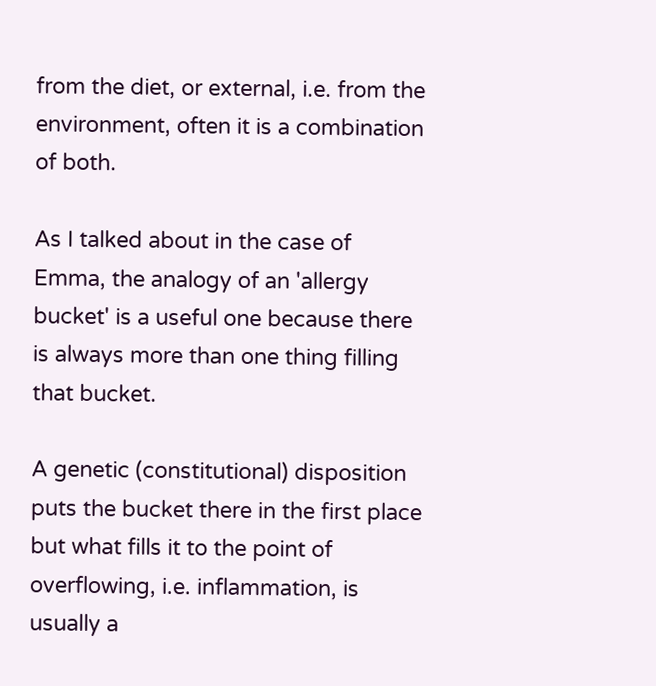from the diet, or external, i.e. from the environment, often it is a combination of both.

As I talked about in the case of Emma, the analogy of an 'allergy bucket' is a useful one because there is always more than one thing filling that bucket.

A genetic (constitutional) disposition puts the bucket there in the first place but what fills it to the point of overflowing, i.e. inflammation, is usually a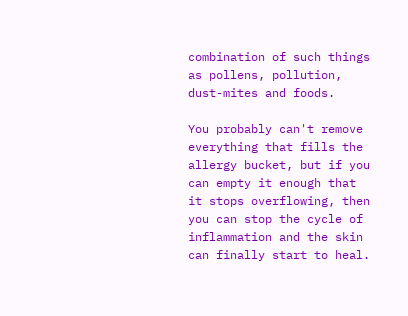combination of such things as pollens, pollution, dust-mites and foods.

You probably can't remove everything that fills the allergy bucket, but if you can empty it enough that it stops overflowing, then you can stop the cycle of inflammation and the skin can finally start to heal.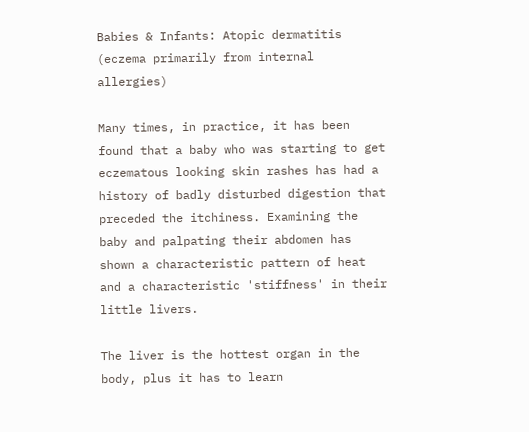Babies & Infants: Atopic dermatitis (eczema primarily from internal allergies)

Many times, in practice, it has been found that a baby who was starting to get eczematous looking skin rashes has had a history of badly disturbed digestion that preceded the itchiness. Examining the baby and palpating their abdomen has shown a characteristic pattern of heat and a characteristic 'stiffness' in their little livers.

The liver is the hottest organ in the body, plus it has to learn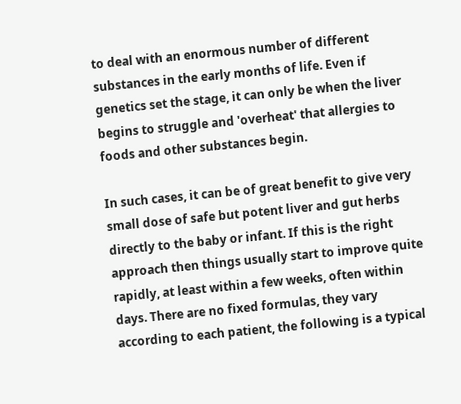to deal with an enormous number of different substances in the early months of life. Even if genetics set the stage, it can only be when the liver begins to struggle and 'overheat' that allergies to foods and other substances begin.

In such cases, it can be of great benefit to give very small dose of safe but potent liver and gut herbs directly to the baby or infant. If this is the right approach then things usually start to improve quite rapidly, at least within a few weeks, often within days. There are no fixed formulas, they vary according to each patient, the following is a typical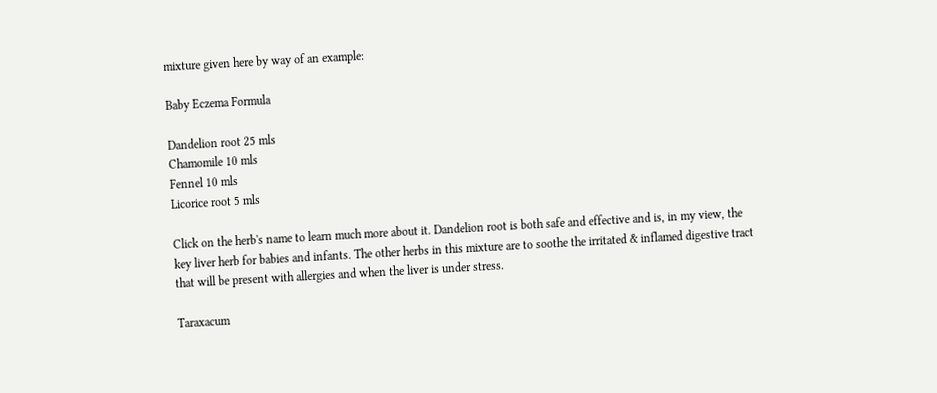mixture given here by way of an example:

Baby Eczema Formula

Dandelion root 25 mls
Chamomile 10 mls
Fennel 10 mls
Licorice root 5 mls

Click on the herb's name to learn much more about it. Dandelion root is both safe and effective and is, in my view, the key liver herb for babies and infants. The other herbs in this mixture are to soothe the irritated & inflamed digestive tract that will be present with allergies and when the liver is under stress.

Taraxacum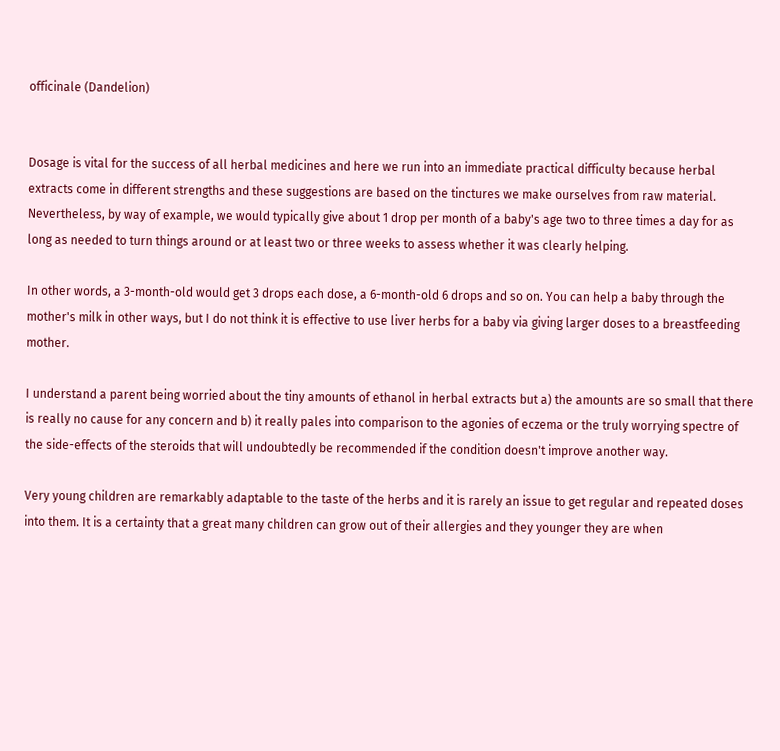officinale (Dandelion)


Dosage is vital for the success of all herbal medicines and here we run into an immediate practical difficulty because herbal extracts come in different strengths and these suggestions are based on the tinctures we make ourselves from raw material. Nevertheless, by way of example, we would typically give about 1 drop per month of a baby's age two to three times a day for as long as needed to turn things around or at least two or three weeks to assess whether it was clearly helping.

In other words, a 3-month-old would get 3 drops each dose, a 6-month-old 6 drops and so on. You can help a baby through the mother's milk in other ways, but I do not think it is effective to use liver herbs for a baby via giving larger doses to a breastfeeding mother.

I understand a parent being worried about the tiny amounts of ethanol in herbal extracts but a) the amounts are so small that there is really no cause for any concern and b) it really pales into comparison to the agonies of eczema or the truly worrying spectre of the side-effects of the steroids that will undoubtedly be recommended if the condition doesn't improve another way.

Very young children are remarkably adaptable to the taste of the herbs and it is rarely an issue to get regular and repeated doses into them. It is a certainty that a great many children can grow out of their allergies and they younger they are when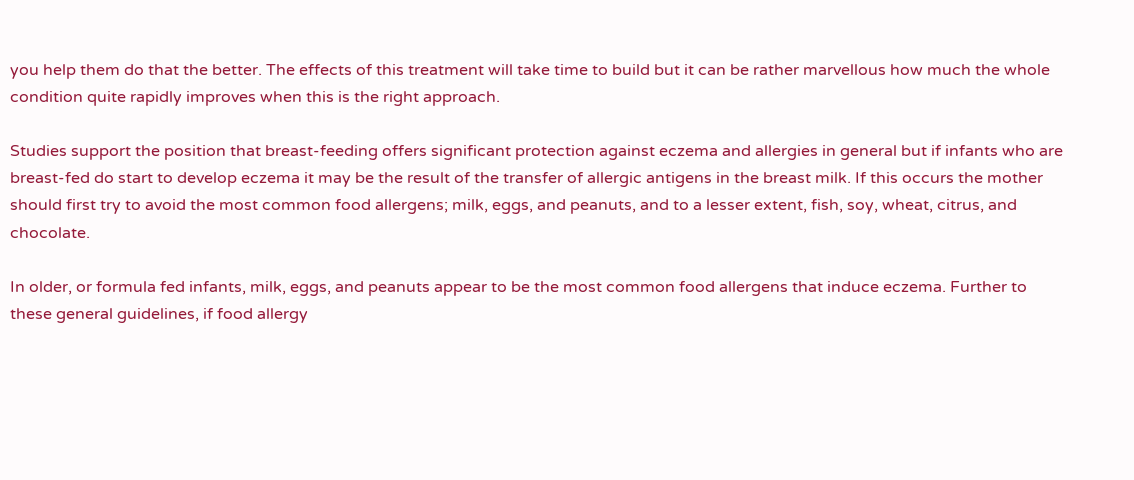you help them do that the better. The effects of this treatment will take time to build but it can be rather marvellous how much the whole condition quite rapidly improves when this is the right approach.

Studies support the position that breast-feeding offers significant protection against eczema and allergies in general but if infants who are breast-fed do start to develop eczema it may be the result of the transfer of allergic antigens in the breast milk. If this occurs the mother should first try to avoid the most common food allergens; milk, eggs, and peanuts, and to a lesser extent, fish, soy, wheat, citrus, and chocolate.

In older, or formula fed infants, milk, eggs, and peanuts appear to be the most common food allergens that induce eczema. Further to these general guidelines, if food allergy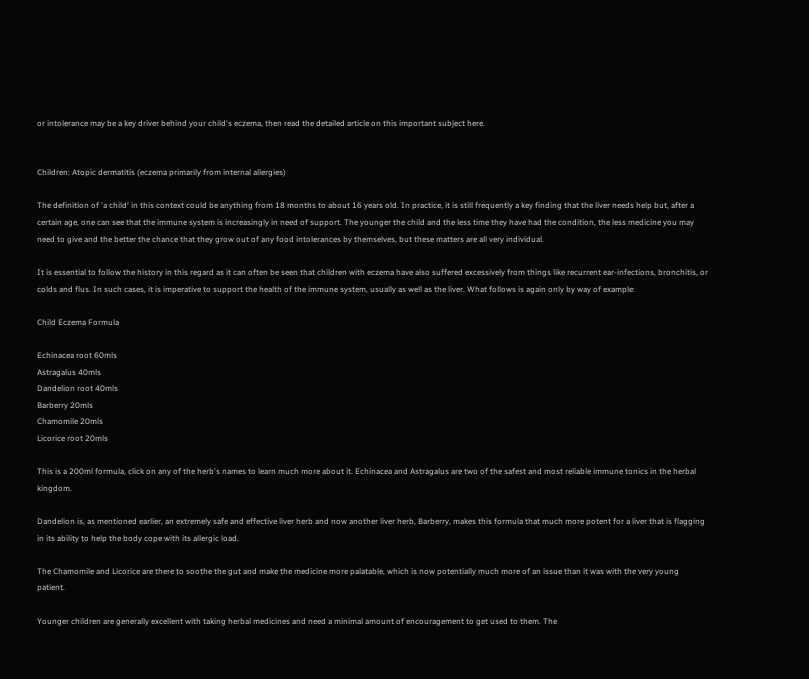or intolerance may be a key driver behind your child's eczema, then read the detailed article on this important subject here.


Children: Atopic dermatitis (eczema primarily from internal allergies)

The definition of 'a child' in this context could be anything from 18 months to about 16 years old. In practice, it is still frequently a key finding that the liver needs help but, after a certain age, one can see that the immune system is increasingly in need of support. The younger the child and the less time they have had the condition, the less medicine you may need to give and the better the chance that they grow out of any food intolerances by themselves, but these matters are all very individual.

It is essential to follow the history in this regard as it can often be seen that children with eczema have also suffered excessively from things like recurrent ear-infections, bronchitis, or colds and flus. In such cases, it is imperative to support the health of the immune system, usually as well as the liver. What follows is again only by way of example:

Child Eczema Formula

Echinacea root 60mls
Astragalus 40mls
Dandelion root 40mls
Barberry 20mls
Chamomile 20mls
Licorice root 20mls

This is a 200ml formula, click on any of the herb's names to learn much more about it. Echinacea and Astragalus are two of the safest and most reliable immune tonics in the herbal kingdom.

Dandelion is, as mentioned earlier, an extremely safe and effective liver herb and now another liver herb, Barberry, makes this formula that much more potent for a liver that is flagging in its ability to help the body cope with its allergic load.

The Chamomile and Licorice are there to soothe the gut and make the medicine more palatable, which is now potentially much more of an issue than it was with the very young patient.

Younger children are generally excellent with taking herbal medicines and need a minimal amount of encouragement to get used to them. The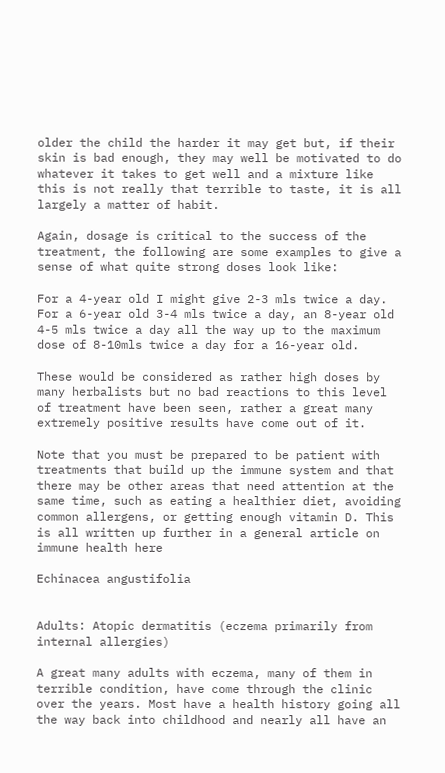older the child the harder it may get but, if their skin is bad enough, they may well be motivated to do whatever it takes to get well and a mixture like this is not really that terrible to taste, it is all largely a matter of habit.

Again, dosage is critical to the success of the treatment, the following are some examples to give a sense of what quite strong doses look like:

For a 4-year old I might give 2-3 mls twice a day. For a 6-year old 3-4 mls twice a day, an 8-year old 4-5 mls twice a day all the way up to the maximum dose of 8-10mls twice a day for a 16-year old.

These would be considered as rather high doses by many herbalists but no bad reactions to this level of treatment have been seen, rather a great many extremely positive results have come out of it.

Note that you must be prepared to be patient with treatments that build up the immune system and that there may be other areas that need attention at the same time, such as eating a healthier diet, avoiding common allergens, or getting enough vitamin D. This is all written up further in a general article on immune health here

Echinacea angustifolia


Adults: Atopic dermatitis (eczema primarily from internal allergies)

A great many adults with eczema, many of them in terrible condition, have come through the clinic over the years. Most have a health history going all the way back into childhood and nearly all have an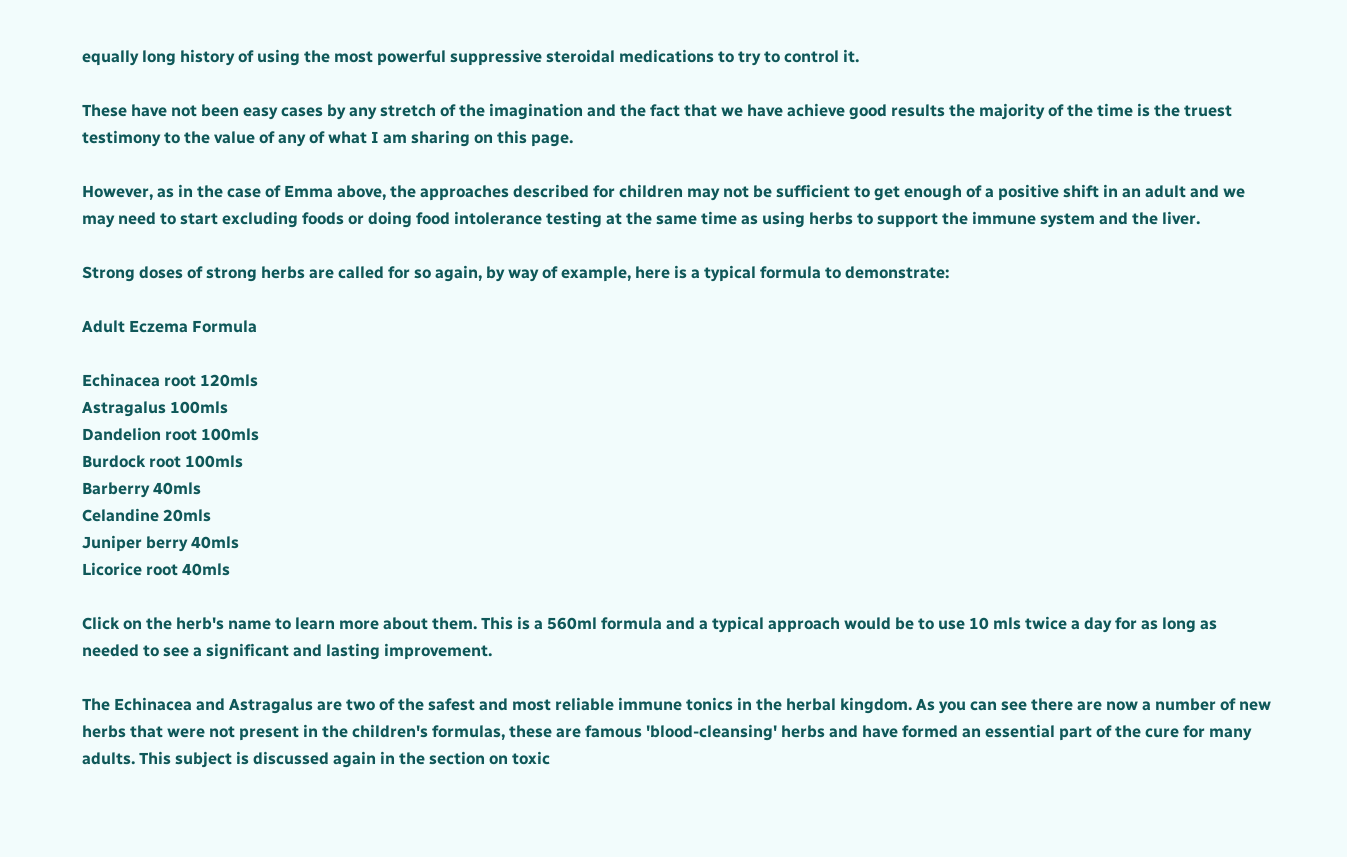equally long history of using the most powerful suppressive steroidal medications to try to control it.

These have not been easy cases by any stretch of the imagination and the fact that we have achieve good results the majority of the time is the truest testimony to the value of any of what I am sharing on this page.

However, as in the case of Emma above, the approaches described for children may not be sufficient to get enough of a positive shift in an adult and we may need to start excluding foods or doing food intolerance testing at the same time as using herbs to support the immune system and the liver.

Strong doses of strong herbs are called for so again, by way of example, here is a typical formula to demonstrate:

Adult Eczema Formula

Echinacea root 120mls
Astragalus 100mls
Dandelion root 100mls
Burdock root 100mls
Barberry 40mls
Celandine 20mls
Juniper berry 40mls
Licorice root 40mls

Click on the herb's name to learn more about them. This is a 560ml formula and a typical approach would be to use 10 mls twice a day for as long as needed to see a significant and lasting improvement.

The Echinacea and Astragalus are two of the safest and most reliable immune tonics in the herbal kingdom. As you can see there are now a number of new herbs that were not present in the children's formulas, these are famous 'blood-cleansing' herbs and have formed an essential part of the cure for many adults. This subject is discussed again in the section on toxic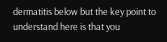dermatitis below but the key point to understand here is that you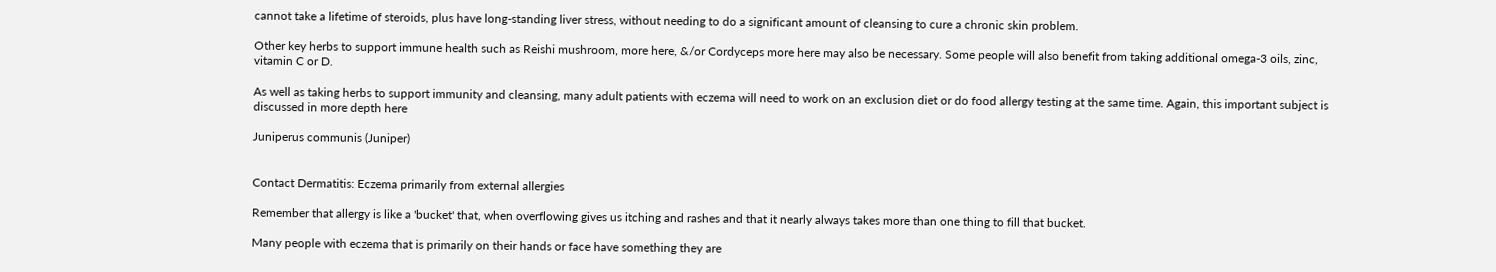cannot take a lifetime of steroids, plus have long-standing liver stress, without needing to do a significant amount of cleansing to cure a chronic skin problem.

Other key herbs to support immune health such as Reishi mushroom, more here, &/or Cordyceps more here may also be necessary. Some people will also benefit from taking additional omega-3 oils, zinc, vitamin C or D.

As well as taking herbs to support immunity and cleansing, many adult patients with eczema will need to work on an exclusion diet or do food allergy testing at the same time. Again, this important subject is discussed in more depth here

Juniperus communis (Juniper)


Contact Dermatitis: Eczema primarily from external allergies

Remember that allergy is like a 'bucket' that, when overflowing gives us itching and rashes and that it nearly always takes more than one thing to fill that bucket.

Many people with eczema that is primarily on their hands or face have something they are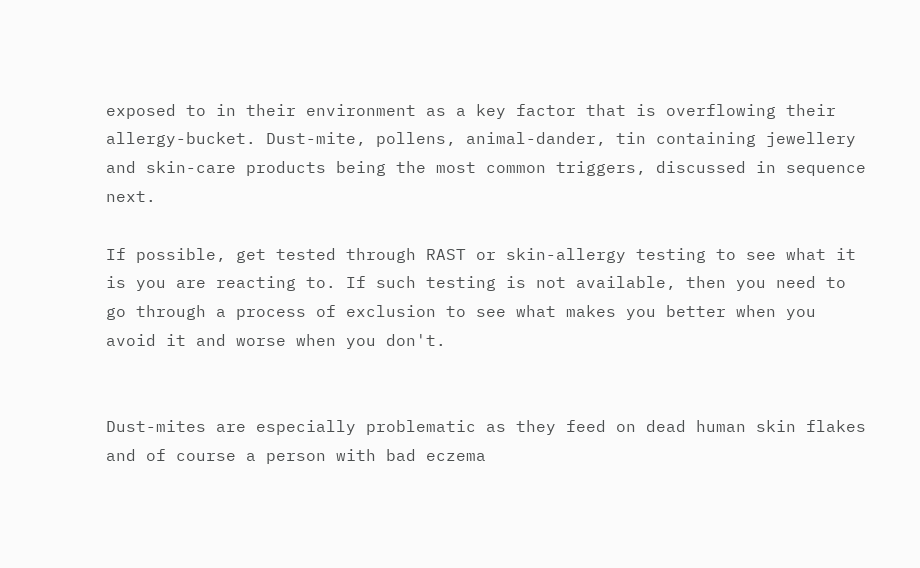exposed to in their environment as a key factor that is overflowing their allergy-bucket. Dust-mite, pollens, animal-dander, tin containing jewellery and skin-care products being the most common triggers, discussed in sequence next.

If possible, get tested through RAST or skin-allergy testing to see what it is you are reacting to. If such testing is not available, then you need to go through a process of exclusion to see what makes you better when you avoid it and worse when you don't.


Dust-mites are especially problematic as they feed on dead human skin flakes and of course a person with bad eczema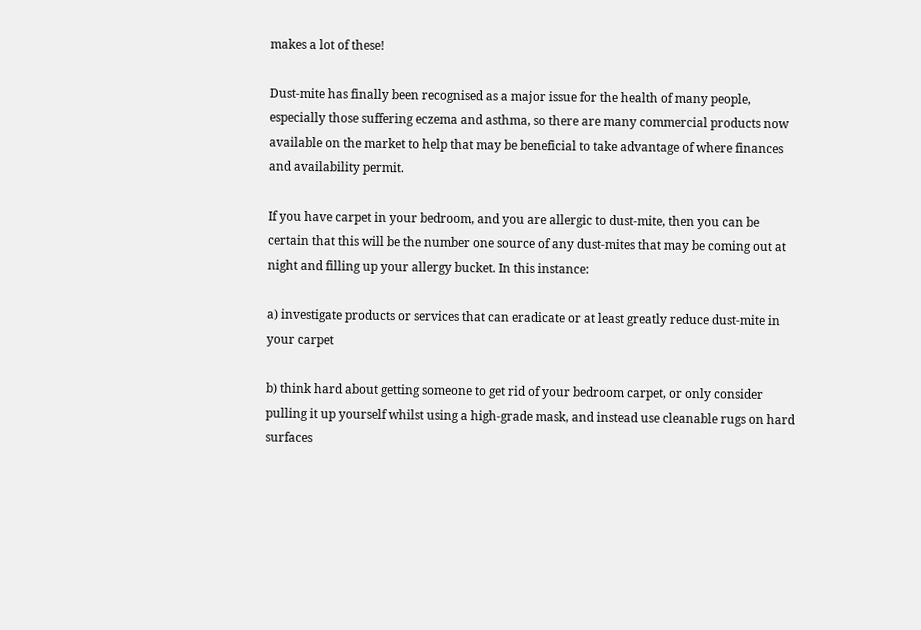makes a lot of these!

Dust-mite has finally been recognised as a major issue for the health of many people, especially those suffering eczema and asthma, so there are many commercial products now available on the market to help that may be beneficial to take advantage of where finances and availability permit.

If you have carpet in your bedroom, and you are allergic to dust-mite, then you can be certain that this will be the number one source of any dust-mites that may be coming out at night and filling up your allergy bucket. In this instance:

a) investigate products or services that can eradicate or at least greatly reduce dust-mite in your carpet

b) think hard about getting someone to get rid of your bedroom carpet, or only consider pulling it up yourself whilst using a high-grade mask, and instead use cleanable rugs on hard surfaces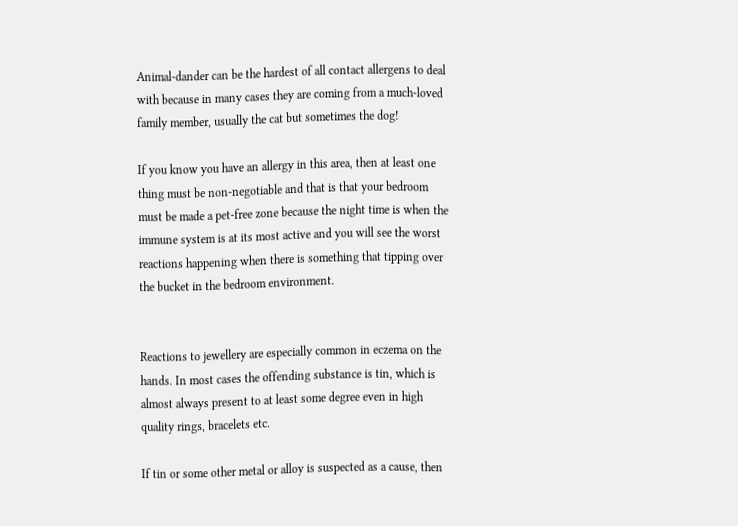Animal-dander can be the hardest of all contact allergens to deal with because in many cases they are coming from a much-loved family member, usually the cat but sometimes the dog!

If you know you have an allergy in this area, then at least one thing must be non-negotiable and that is that your bedroom must be made a pet-free zone because the night time is when the immune system is at its most active and you will see the worst reactions happening when there is something that tipping over the bucket in the bedroom environment.


Reactions to jewellery are especially common in eczema on the hands. In most cases the offending substance is tin, which is almost always present to at least some degree even in high quality rings, bracelets etc.

If tin or some other metal or alloy is suspected as a cause, then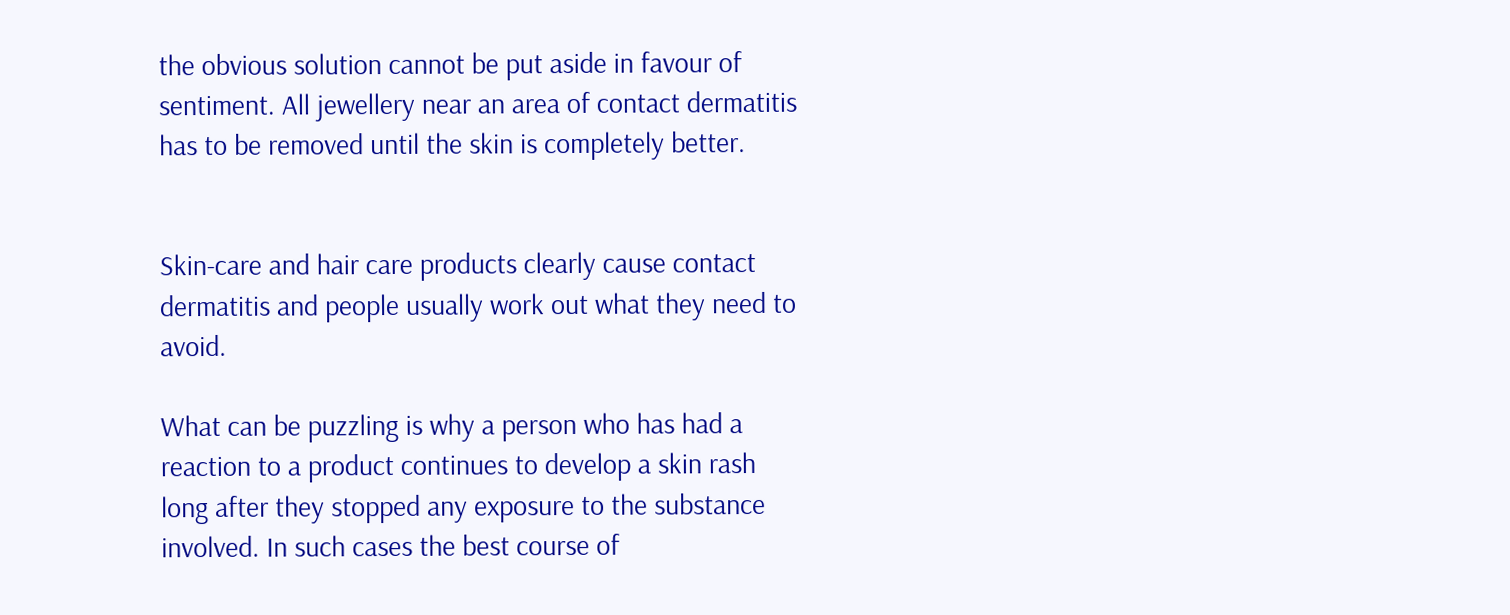the obvious solution cannot be put aside in favour of sentiment. All jewellery near an area of contact dermatitis has to be removed until the skin is completely better.


Skin-care and hair care products clearly cause contact dermatitis and people usually work out what they need to avoid.

What can be puzzling is why a person who has had a reaction to a product continues to develop a skin rash long after they stopped any exposure to the substance involved. In such cases the best course of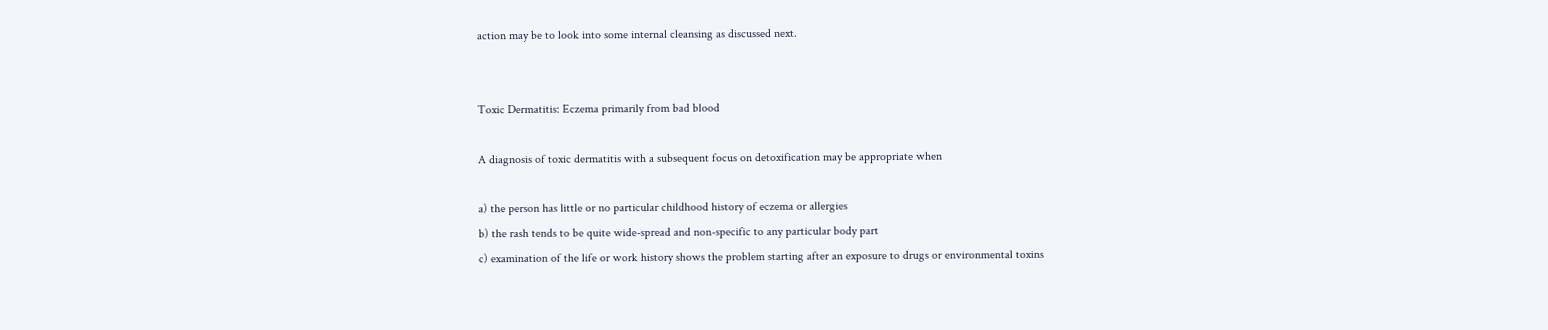action may be to look into some internal cleansing as discussed next.


Toxic Dermatitis: Eczema primarily from bad blood

A diagnosis of toxic dermatitis with a subsequent focus on detoxification may be appropriate when

a) the person has little or no particular childhood history of eczema or allergies
b) the rash tends to be quite wide-spread and non-specific to any particular body part
c) examination of the life or work history shows the problem starting after an exposure to drugs or environmental toxins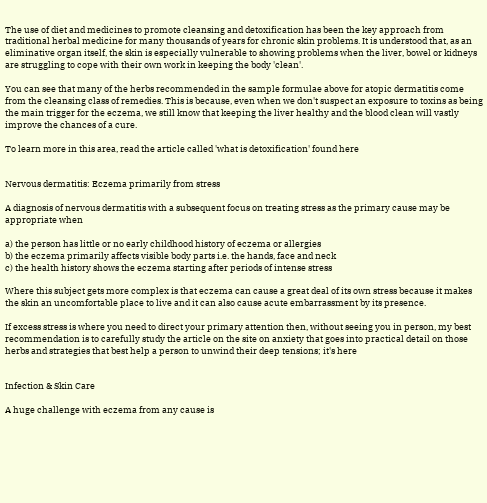The use of diet and medicines to promote cleansing and detoxification has been the key approach from traditional herbal medicine for many thousands of years for chronic skin problems. It is understood that, as an eliminative organ itself, the skin is especially vulnerable to showing problems when the liver, bowel or kidneys are struggling to cope with their own work in keeping the body 'clean'.

You can see that many of the herbs recommended in the sample formulae above for atopic dermatitis come from the cleansing class of remedies. This is because, even when we don't suspect an exposure to toxins as being the main trigger for the eczema, we still know that keeping the liver healthy and the blood clean will vastly improve the chances of a cure.

To learn more in this area, read the article called 'what is detoxification' found here


Nervous dermatitis: Eczema primarily from stress

A diagnosis of nervous dermatitis with a subsequent focus on treating stress as the primary cause may be appropriate when

a) the person has little or no early childhood history of eczema or allergies
b) the eczema primarily affects visible body parts i.e. the hands, face and neck
c) the health history shows the eczema starting after periods of intense stress

Where this subject gets more complex is that eczema can cause a great deal of its own stress because it makes the skin an uncomfortable place to live and it can also cause acute embarrassment by its presence.

If excess stress is where you need to direct your primary attention then, without seeing you in person, my best recommendation is to carefully study the article on the site on anxiety that goes into practical detail on those herbs and strategies that best help a person to unwind their deep tensions; it's here


Infection & Skin Care

A huge challenge with eczema from any cause is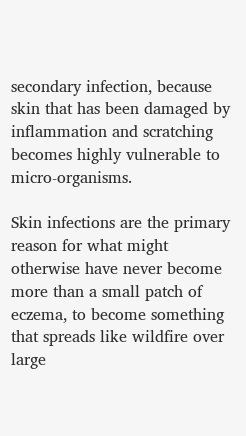secondary infection, because skin that has been damaged by inflammation and scratching becomes highly vulnerable to micro-organisms.

Skin infections are the primary reason for what might otherwise have never become more than a small patch of eczema, to become something that spreads like wildfire over large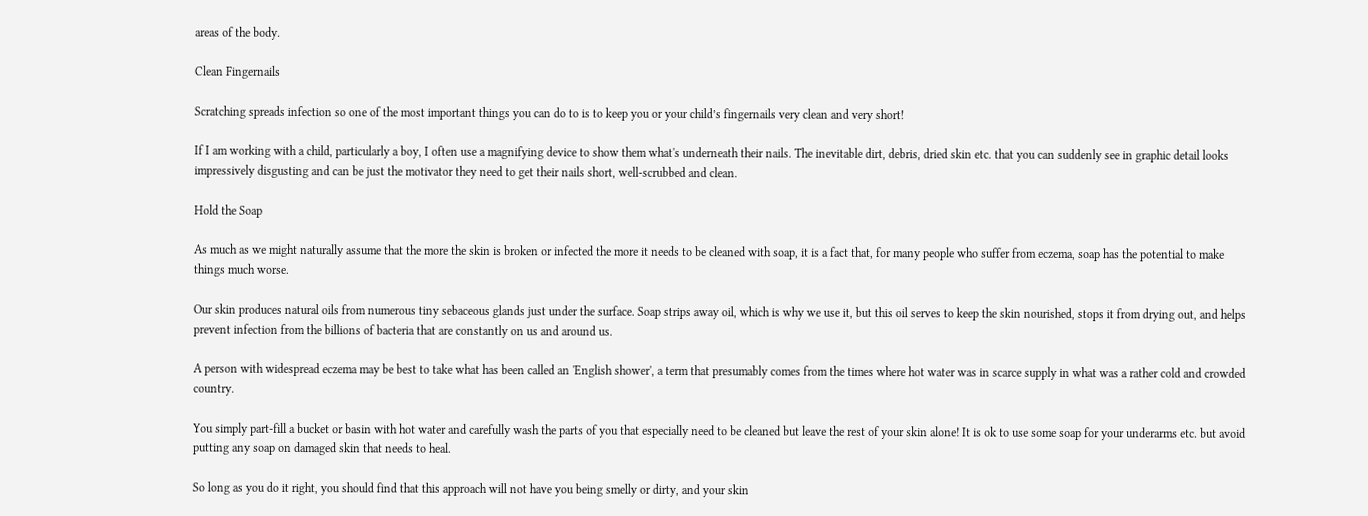areas of the body.

Clean Fingernails

Scratching spreads infection so one of the most important things you can do to is to keep you or your child’s fingernails very clean and very short!

If I am working with a child, particularly a boy, I often use a magnifying device to show them what's underneath their nails. The inevitable dirt, debris, dried skin etc. that you can suddenly see in graphic detail looks impressively disgusting and can be just the motivator they need to get their nails short, well-scrubbed and clean.

Hold the Soap

As much as we might naturally assume that the more the skin is broken or infected the more it needs to be cleaned with soap, it is a fact that, for many people who suffer from eczema, soap has the potential to make things much worse.

Our skin produces natural oils from numerous tiny sebaceous glands just under the surface. Soap strips away oil, which is why we use it, but this oil serves to keep the skin nourished, stops it from drying out, and helps prevent infection from the billions of bacteria that are constantly on us and around us.

A person with widespread eczema may be best to take what has been called an 'English shower', a term that presumably comes from the times where hot water was in scarce supply in what was a rather cold and crowded country.

You simply part-fill a bucket or basin with hot water and carefully wash the parts of you that especially need to be cleaned but leave the rest of your skin alone! It is ok to use some soap for your underarms etc. but avoid putting any soap on damaged skin that needs to heal.

So long as you do it right, you should find that this approach will not have you being smelly or dirty, and your skin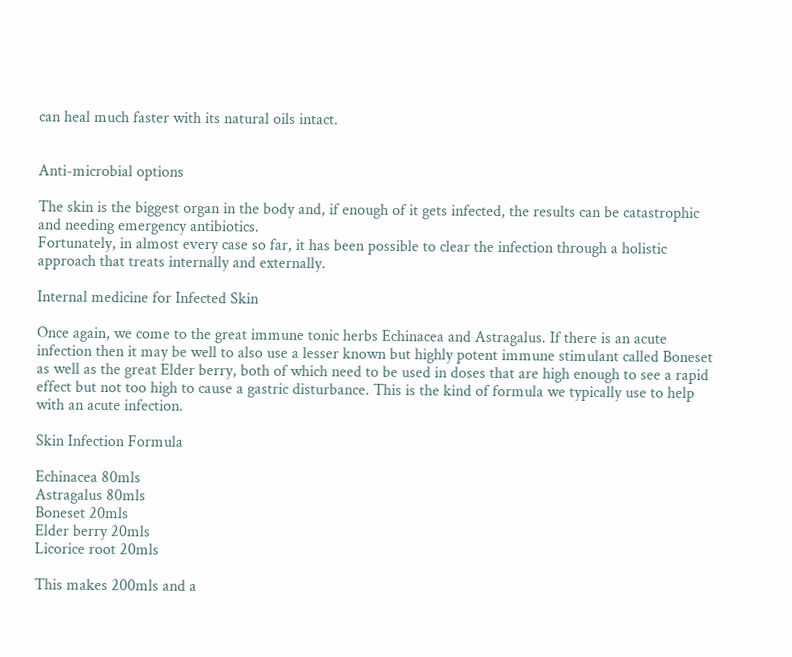can heal much faster with its natural oils intact.


Anti-microbial options

The skin is the biggest organ in the body and, if enough of it gets infected, the results can be catastrophic and needing emergency antibiotics.
Fortunately, in almost every case so far, it has been possible to clear the infection through a holistic approach that treats internally and externally.

Internal medicine for Infected Skin

Once again, we come to the great immune tonic herbs Echinacea and Astragalus. If there is an acute infection then it may be well to also use a lesser known but highly potent immune stimulant called Boneset as well as the great Elder berry, both of which need to be used in doses that are high enough to see a rapid effect but not too high to cause a gastric disturbance. This is the kind of formula we typically use to help with an acute infection.

Skin Infection Formula

Echinacea 80mls
Astragalus 80mls
Boneset 20mls
Elder berry 20mls
Licorice root 20mls

This makes 200mls and a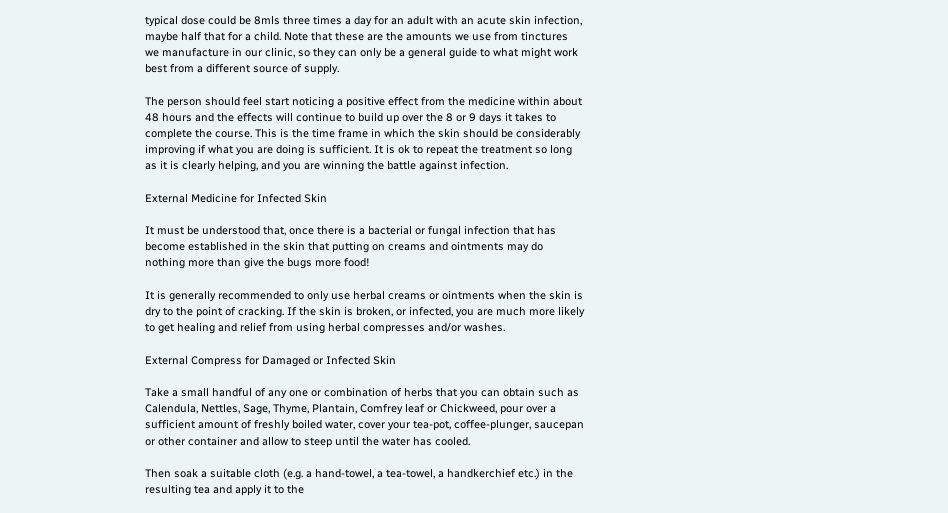typical dose could be 8mls three times a day for an adult with an acute skin infection, maybe half that for a child. Note that these are the amounts we use from tinctures we manufacture in our clinic, so they can only be a general guide to what might work best from a different source of supply.

The person should feel start noticing a positive effect from the medicine within about 48 hours and the effects will continue to build up over the 8 or 9 days it takes to complete the course. This is the time frame in which the skin should be considerably improving if what you are doing is sufficient. It is ok to repeat the treatment so long as it is clearly helping, and you are winning the battle against infection.

External Medicine for Infected Skin

It must be understood that, once there is a bacterial or fungal infection that has become established in the skin that putting on creams and ointments may do nothing more than give the bugs more food!

It is generally recommended to only use herbal creams or ointments when the skin is dry to the point of cracking. If the skin is broken, or infected, you are much more likely to get healing and relief from using herbal compresses and/or washes.

External Compress for Damaged or Infected Skin

Take a small handful of any one or combination of herbs that you can obtain such as Calendula, Nettles, Sage, Thyme, Plantain, Comfrey leaf or Chickweed, pour over a sufficient amount of freshly boiled water, cover your tea-pot, coffee-plunger, saucepan or other container and allow to steep until the water has cooled.

Then soak a suitable cloth (e.g. a hand-towel, a tea-towel, a handkerchief etc.) in the resulting tea and apply it to the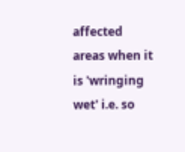affected areas when it is 'wringing wet' i.e. so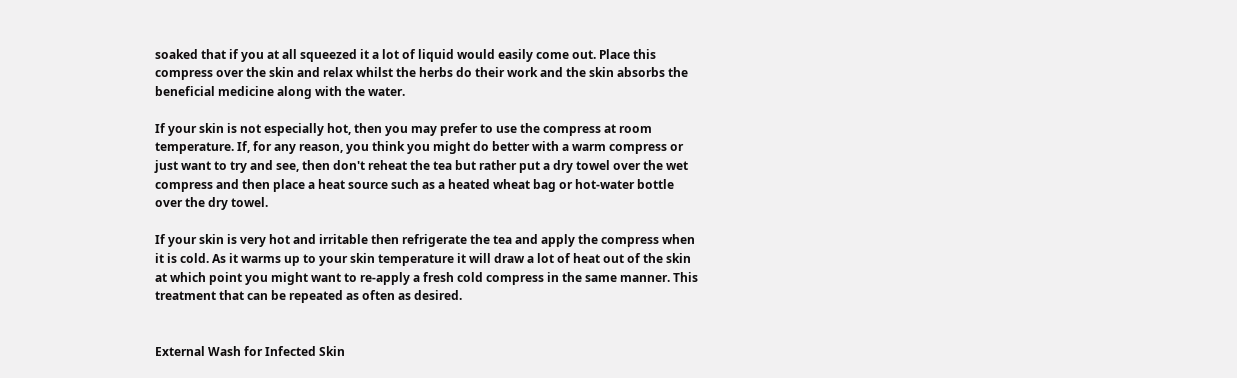soaked that if you at all squeezed it a lot of liquid would easily come out. Place this compress over the skin and relax whilst the herbs do their work and the skin absorbs the beneficial medicine along with the water.

If your skin is not especially hot, then you may prefer to use the compress at room temperature. If, for any reason, you think you might do better with a warm compress or just want to try and see, then don't reheat the tea but rather put a dry towel over the wet compress and then place a heat source such as a heated wheat bag or hot-water bottle over the dry towel.

If your skin is very hot and irritable then refrigerate the tea and apply the compress when it is cold. As it warms up to your skin temperature it will draw a lot of heat out of the skin at which point you might want to re-apply a fresh cold compress in the same manner. This treatment that can be repeated as often as desired.


External Wash for Infected Skin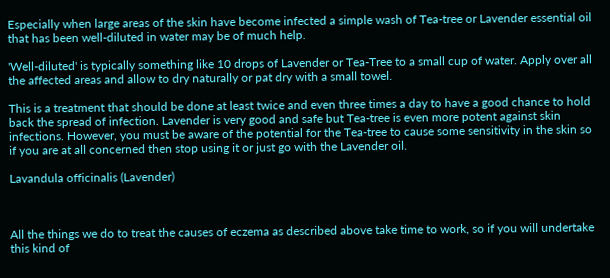Especially when large areas of the skin have become infected a simple wash of Tea-tree or Lavender essential oil that has been well-diluted in water may be of much help.

'Well-diluted' is typically something like 10 drops of Lavender or Tea-Tree to a small cup of water. Apply over all the affected areas and allow to dry naturally or pat dry with a small towel.

This is a treatment that should be done at least twice and even three times a day to have a good chance to hold back the spread of infection. Lavender is very good and safe but Tea-tree is even more potent against skin infections. However, you must be aware of the potential for the Tea-tree to cause some sensitivity in the skin so if you are at all concerned then stop using it or just go with the Lavender oil.

Lavandula officinalis (Lavender)



All the things we do to treat the causes of eczema as described above take time to work, so if you will undertake this kind of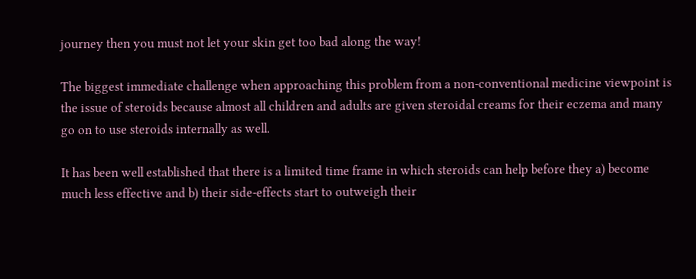journey then you must not let your skin get too bad along the way!

The biggest immediate challenge when approaching this problem from a non-conventional medicine viewpoint is the issue of steroids because almost all children and adults are given steroidal creams for their eczema and many go on to use steroids internally as well.

It has been well established that there is a limited time frame in which steroids can help before they a) become much less effective and b) their side-effects start to outweigh their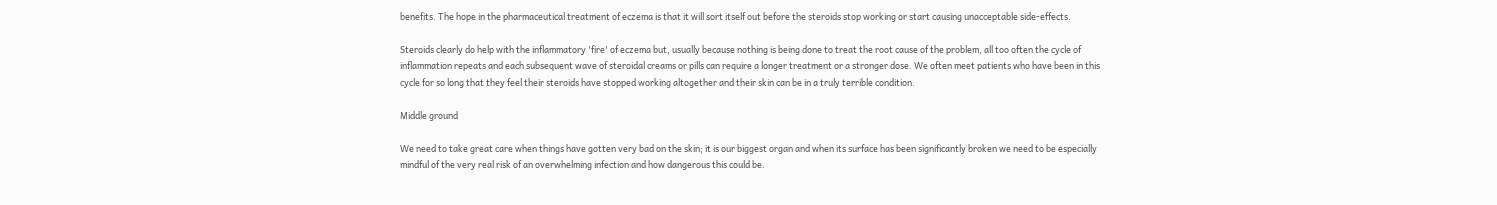benefits. The hope in the pharmaceutical treatment of eczema is that it will sort itself out before the steroids stop working or start causing unacceptable side-effects.

Steroids clearly do help with the inflammatory 'fire' of eczema but, usually because nothing is being done to treat the root cause of the problem, all too often the cycle of inflammation repeats and each subsequent wave of steroidal creams or pills can require a longer treatment or a stronger dose. We often meet patients who have been in this cycle for so long that they feel their steroids have stopped working altogether and their skin can be in a truly terrible condition.

Middle ground

We need to take great care when things have gotten very bad on the skin; it is our biggest organ and when its surface has been significantly broken we need to be especially mindful of the very real risk of an overwhelming infection and how dangerous this could be.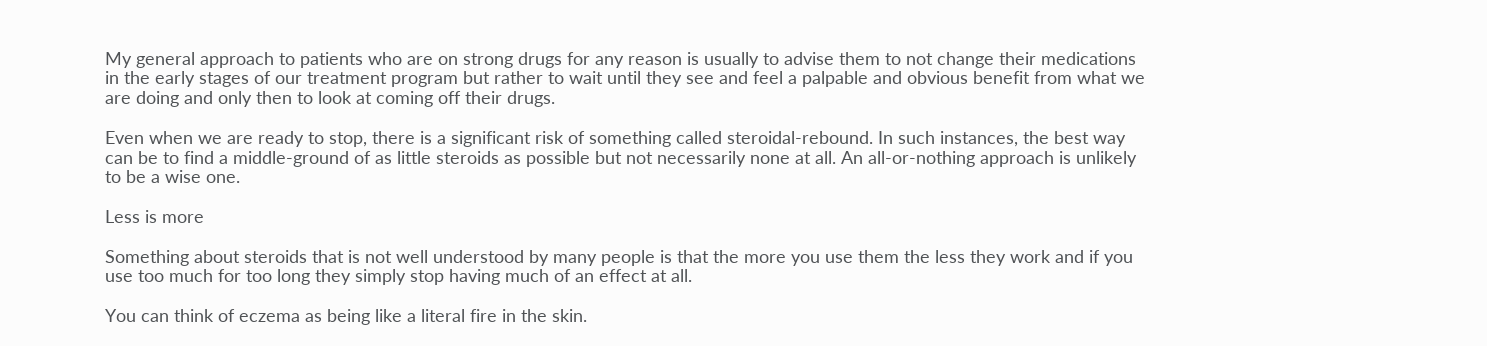My general approach to patients who are on strong drugs for any reason is usually to advise them to not change their medications in the early stages of our treatment program but rather to wait until they see and feel a palpable and obvious benefit from what we are doing and only then to look at coming off their drugs.

Even when we are ready to stop, there is a significant risk of something called steroidal-rebound. In such instances, the best way can be to find a middle-ground of as little steroids as possible but not necessarily none at all. An all-or-nothing approach is unlikely to be a wise one.

Less is more

Something about steroids that is not well understood by many people is that the more you use them the less they work and if you use too much for too long they simply stop having much of an effect at all.

You can think of eczema as being like a literal fire in the skin.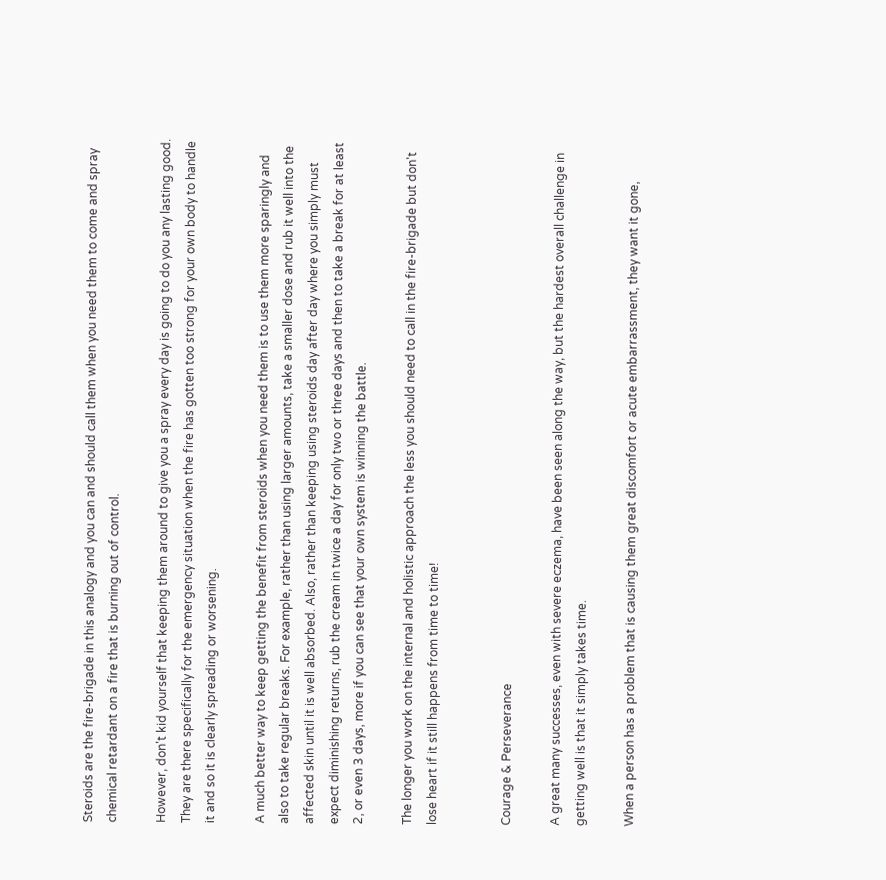Steroids are the fire-brigade in this analogy and you can and should call them when you need them to come and spray chemical retardant on a fire that is burning out of control.

However, don't kid yourself that keeping them around to give you a spray every day is going to do you any lasting good. They are there specifically for the emergency situation when the fire has gotten too strong for your own body to handle it and so it is clearly spreading or worsening.

A much better way to keep getting the benefit from steroids when you need them is to use them more sparingly and also to take regular breaks. For example, rather than using larger amounts, take a smaller dose and rub it well into the affected skin until it is well absorbed. Also, rather than keeping using steroids day after day where you simply must expect diminishing returns, rub the cream in twice a day for only two or three days and then to take a break for at least 2, or even 3 days, more if you can see that your own system is winning the battle.

The longer you work on the internal and holistic approach the less you should need to call in the fire-brigade but don't lose heart if it still happens from time to time!


Courage & Perseverance

A great many successes, even with severe eczema, have been seen along the way, but the hardest overall challenge in getting well is that it simply takes time.

When a person has a problem that is causing them great discomfort or acute embarrassment, they want it gone,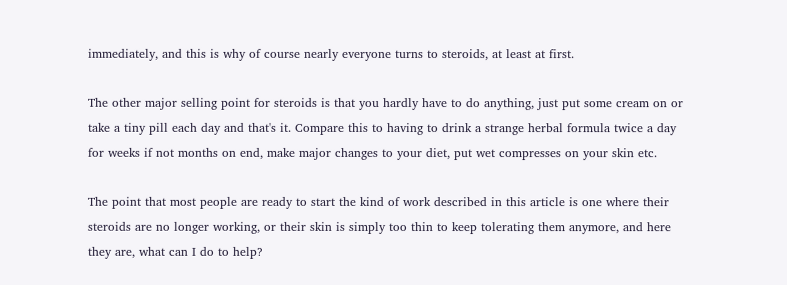immediately, and this is why of course nearly everyone turns to steroids, at least at first.

The other major selling point for steroids is that you hardly have to do anything, just put some cream on or take a tiny pill each day and that's it. Compare this to having to drink a strange herbal formula twice a day for weeks if not months on end, make major changes to your diet, put wet compresses on your skin etc.

The point that most people are ready to start the kind of work described in this article is one where their steroids are no longer working, or their skin is simply too thin to keep tolerating them anymore, and here they are, what can I do to help?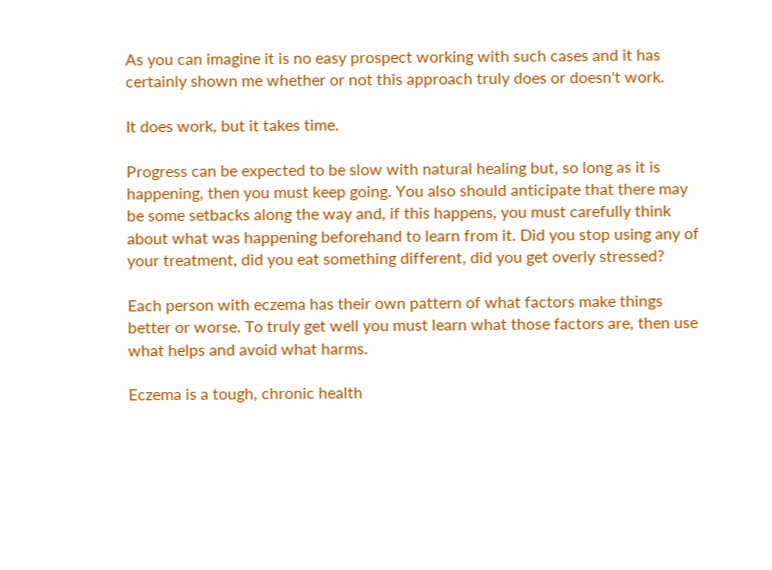As you can imagine it is no easy prospect working with such cases and it has certainly shown me whether or not this approach truly does or doesn't work.

It does work, but it takes time.

Progress can be expected to be slow with natural healing but, so long as it is happening, then you must keep going. You also should anticipate that there may be some setbacks along the way and, if this happens, you must carefully think about what was happening beforehand to learn from it. Did you stop using any of your treatment, did you eat something different, did you get overly stressed?

Each person with eczema has their own pattern of what factors make things better or worse. To truly get well you must learn what those factors are, then use what helps and avoid what harms.

Eczema is a tough, chronic health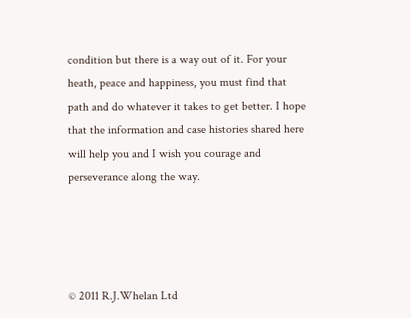condition but there is a way out of it. For your heath, peace and happiness, you must find that path and do whatever it takes to get better. I hope that the information and case histories shared here will help you and I wish you courage and perseverance along the way.




© 2011 R.J.Whelan Ltd